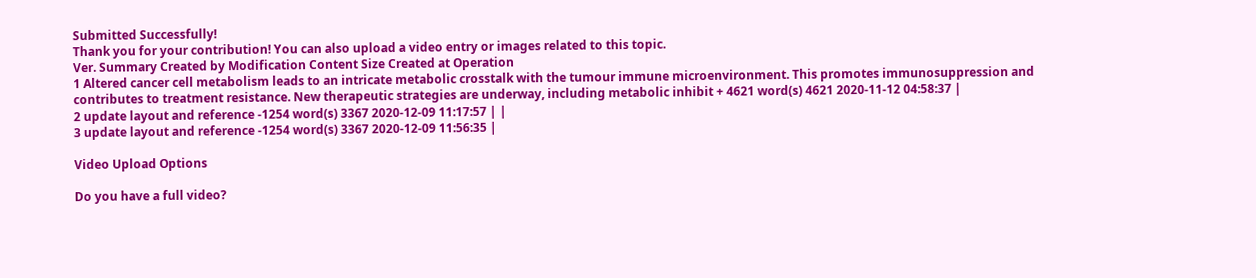Submitted Successfully!
Thank you for your contribution! You can also upload a video entry or images related to this topic.
Ver. Summary Created by Modification Content Size Created at Operation
1 Altered cancer cell metabolism leads to an intricate metabolic crosstalk with the tumour immune microenvironment. This promotes immunosuppression and contributes to treatment resistance. New therapeutic strategies are underway, including metabolic inhibit + 4621 word(s) 4621 2020-11-12 04:58:37 |
2 update layout and reference -1254 word(s) 3367 2020-12-09 11:17:57 | |
3 update layout and reference -1254 word(s) 3367 2020-12-09 11:56:35 |

Video Upload Options

Do you have a full video?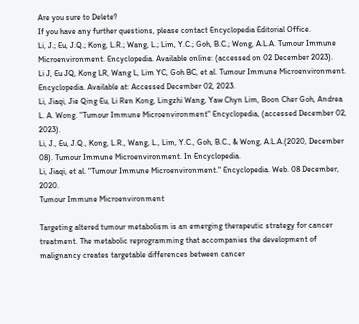Are you sure to Delete?
If you have any further questions, please contact Encyclopedia Editorial Office.
Li, J.; Eu, J.Q.; Kong, L.R.; Wang, L.; Lim, Y.C.; Goh, B.C.; Wong, A.L.A. Tumour Immune Microenvironment. Encyclopedia. Available online: (accessed on 02 December 2023).
Li J, Eu JQ, Kong LR, Wang L, Lim YC, Goh BC, et al. Tumour Immune Microenvironment. Encyclopedia. Available at: Accessed December 02, 2023.
Li, Jiaqi, Jie Qing Eu, Li Ren Kong, Lingzhi Wang, Yaw Chyn Lim, Boon Cher Goh, Andrea L. A. Wong. "Tumour Immune Microenvironment" Encyclopedia, (accessed December 02, 2023).
Li, J., Eu, J.Q., Kong, L.R., Wang, L., Lim, Y.C., Goh, B.C., & Wong, A.L.A.(2020, December 08). Tumour Immune Microenvironment. In Encyclopedia.
Li, Jiaqi, et al. "Tumour Immune Microenvironment." Encyclopedia. Web. 08 December, 2020.
Tumour Immune Microenvironment

Targeting altered tumour metabolism is an emerging therapeutic strategy for cancer treatment. The metabolic reprogramming that accompanies the development of malignancy creates targetable differences between cancer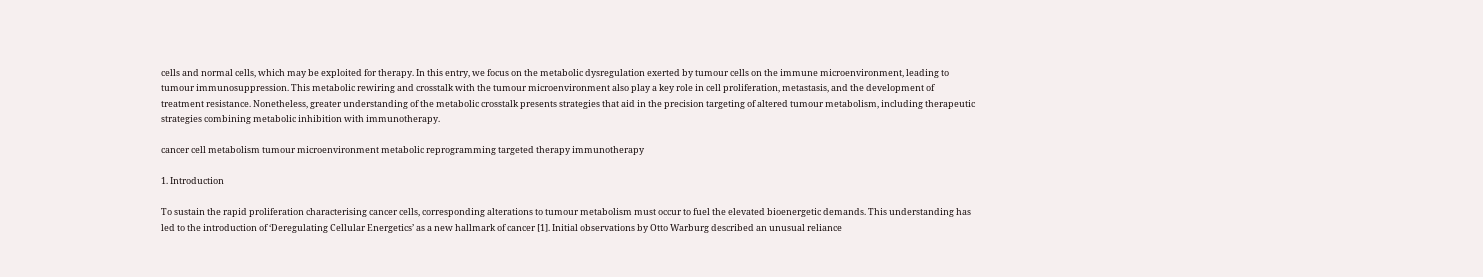cells and normal cells, which may be exploited for therapy. In this entry, we focus on the metabolic dysregulation exerted by tumour cells on the immune microenvironment, leading to tumour immunosuppression. This metabolic rewiring and crosstalk with the tumour microenvironment also play a key role in cell proliferation, metastasis, and the development of treatment resistance. Nonetheless, greater understanding of the metabolic crosstalk presents strategies that aid in the precision targeting of altered tumour metabolism, including therapeutic strategies combining metabolic inhibition with immunotherapy.

cancer cell metabolism tumour microenvironment metabolic reprogramming targeted therapy immunotherapy

1. Introduction

To sustain the rapid proliferation characterising cancer cells, corresponding alterations to tumour metabolism must occur to fuel the elevated bioenergetic demands. This understanding has led to the introduction of ‘Deregulating Cellular Energetics’ as a new hallmark of cancer [1]. Initial observations by Otto Warburg described an unusual reliance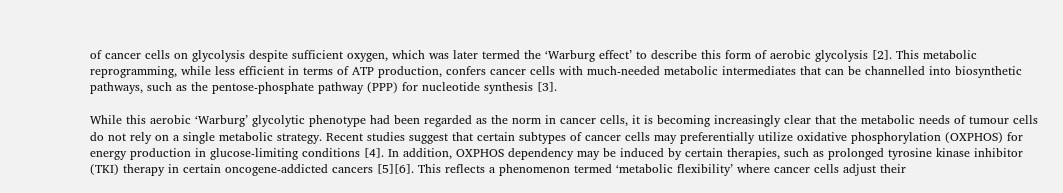of cancer cells on glycolysis despite sufficient oxygen, which was later termed the ‘Warburg effect’ to describe this form of aerobic glycolysis [2]. This metabolic reprogramming, while less efficient in terms of ATP production, confers cancer cells with much-needed metabolic intermediates that can be channelled into biosynthetic pathways, such as the pentose-phosphate pathway (PPP) for nucleotide synthesis [3].

While this aerobic ‘Warburg’ glycolytic phenotype had been regarded as the norm in cancer cells, it is becoming increasingly clear that the metabolic needs of tumour cells do not rely on a single metabolic strategy. Recent studies suggest that certain subtypes of cancer cells may preferentially utilize oxidative phosphorylation (OXPHOS) for energy production in glucose-limiting conditions [4]. In addition, OXPHOS dependency may be induced by certain therapies, such as prolonged tyrosine kinase inhibitor (TKI) therapy in certain oncogene-addicted cancers [5][6]. This reflects a phenomenon termed ‘metabolic flexibility’ where cancer cells adjust their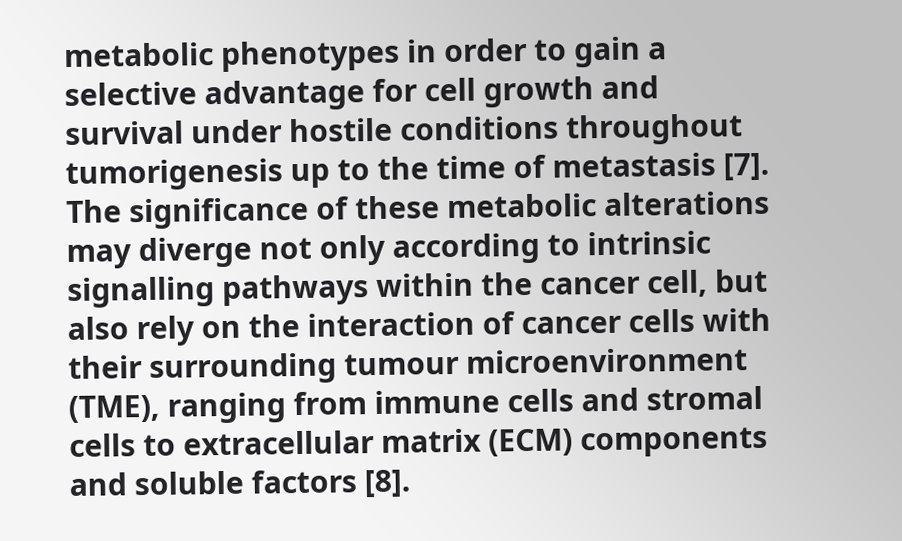metabolic phenotypes in order to gain a selective advantage for cell growth and survival under hostile conditions throughout tumorigenesis up to the time of metastasis [7]. The significance of these metabolic alterations may diverge not only according to intrinsic signalling pathways within the cancer cell, but also rely on the interaction of cancer cells with their surrounding tumour microenvironment (TME), ranging from immune cells and stromal cells to extracellular matrix (ECM) components and soluble factors [8].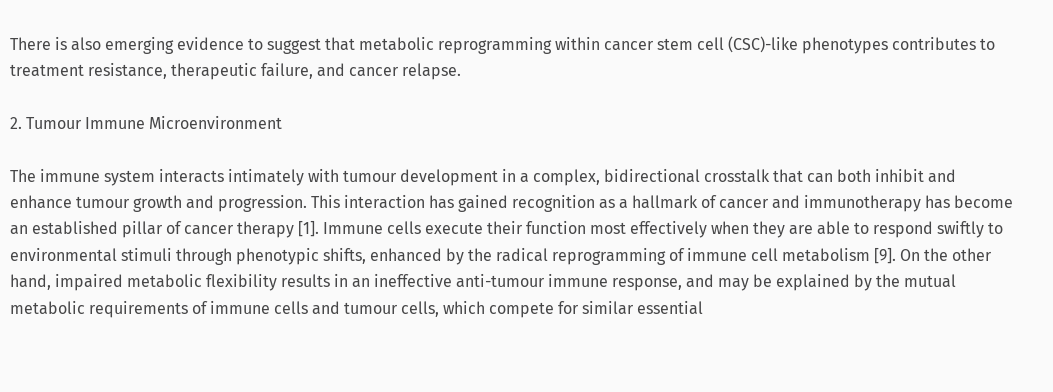There is also emerging evidence to suggest that metabolic reprogramming within cancer stem cell (CSC)-like phenotypes contributes to treatment resistance, therapeutic failure, and cancer relapse.

2. Tumour Immune Microenvironment

The immune system interacts intimately with tumour development in a complex, bidirectional crosstalk that can both inhibit and enhance tumour growth and progression. This interaction has gained recognition as a hallmark of cancer and immunotherapy has become an established pillar of cancer therapy [1]. Immune cells execute their function most effectively when they are able to respond swiftly to environmental stimuli through phenotypic shifts, enhanced by the radical reprogramming of immune cell metabolism [9]. On the other hand, impaired metabolic flexibility results in an ineffective anti-tumour immune response, and may be explained by the mutual metabolic requirements of immune cells and tumour cells, which compete for similar essential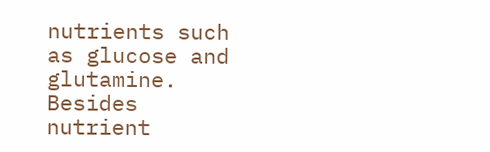nutrients such as glucose and glutamine. Besides nutrient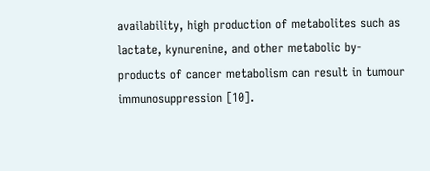availability, high production of metabolites such as lactate, kynurenine, and other metabolic by-products of cancer metabolism can result in tumour immunosuppression [10].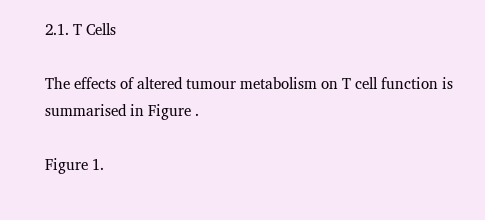2.1. T Cells

The effects of altered tumour metabolism on T cell function is summarised in Figure .

Figure 1.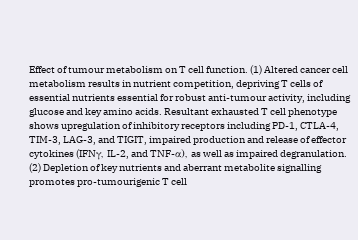Effect of tumour metabolism on T cell function. (1) Altered cancer cell metabolism results in nutrient competition, depriving T cells of essential nutrients essential for robust anti-tumour activity, including glucose and key amino acids. Resultant exhausted T cell phenotype shows upregulation of inhibitory receptors including PD-1, CTLA-4, TIM-3, LAG-3, and TIGIT, impaired production and release of effector cytokines (IFNγ, IL-2, and TNF-α), as well as impaired degranulation. (2) Depletion of key nutrients and aberrant metabolite signalling promotes pro-tumourigenic T cell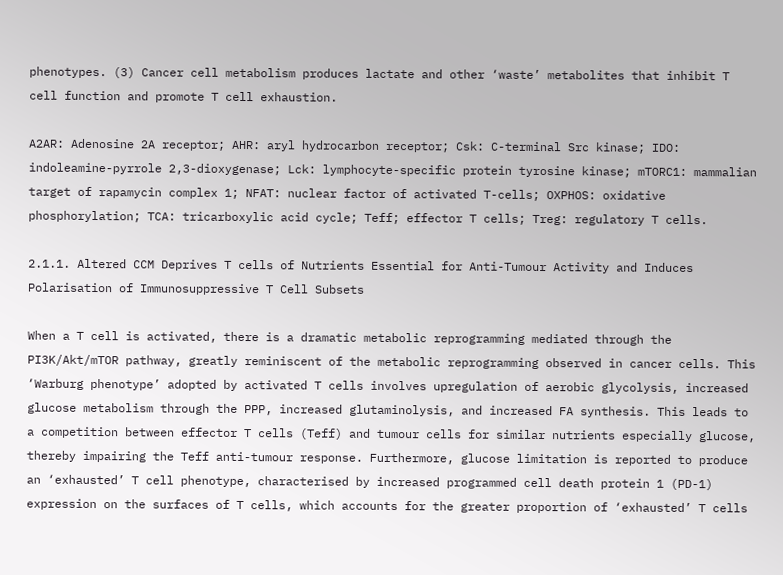phenotypes. (3) Cancer cell metabolism produces lactate and other ‘waste’ metabolites that inhibit T cell function and promote T cell exhaustion.

A2AR: Adenosine 2A receptor; AHR: aryl hydrocarbon receptor; Csk: C-terminal Src kinase; IDO: indoleamine-pyrrole 2,3-dioxygenase; Lck: lymphocyte-specific protein tyrosine kinase; mTORC1: mammalian target of rapamycin complex 1; NFAT: nuclear factor of activated T-cells; OXPHOS: oxidative phosphorylation; TCA: tricarboxylic acid cycle; Teff; effector T cells; Treg: regulatory T cells.

2.1.1. Altered CCM Deprives T cells of Nutrients Essential for Anti-Tumour Activity and Induces Polarisation of Immunosuppressive T Cell Subsets

When a T cell is activated, there is a dramatic metabolic reprogramming mediated through the PI3K/Akt/mTOR pathway, greatly reminiscent of the metabolic reprogramming observed in cancer cells. This ‘Warburg phenotype’ adopted by activated T cells involves upregulation of aerobic glycolysis, increased glucose metabolism through the PPP, increased glutaminolysis, and increased FA synthesis. This leads to a competition between effector T cells (Teff) and tumour cells for similar nutrients especially glucose, thereby impairing the Teff anti-tumour response. Furthermore, glucose limitation is reported to produce an ‘exhausted’ T cell phenotype, characterised by increased programmed cell death protein 1 (PD-1) expression on the surfaces of T cells, which accounts for the greater proportion of ‘exhausted’ T cells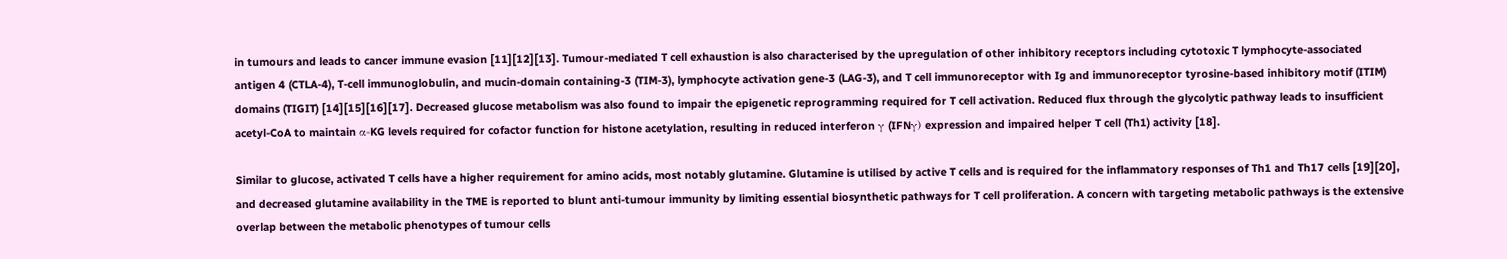in tumours and leads to cancer immune evasion [11][12][13]. Tumour-mediated T cell exhaustion is also characterised by the upregulation of other inhibitory receptors including cytotoxic T lymphocyte-associated antigen 4 (CTLA-4), T-cell immunoglobulin, and mucin-domain containing-3 (TIM-3), lymphocyte activation gene-3 (LAG-3), and T cell immunoreceptor with Ig and immunoreceptor tyrosine-based inhibitory motif (ITIM) domains (TIGIT) [14][15][16][17]. Decreased glucose metabolism was also found to impair the epigenetic reprogramming required for T cell activation. Reduced flux through the glycolytic pathway leads to insufficient acetyl-CoA to maintain α-KG levels required for cofactor function for histone acetylation, resulting in reduced interferon γ (IFNγ) expression and impaired helper T cell (Th1) activity [18].

Similar to glucose, activated T cells have a higher requirement for amino acids, most notably glutamine. Glutamine is utilised by active T cells and is required for the inflammatory responses of Th1 and Th17 cells [19][20], and decreased glutamine availability in the TME is reported to blunt anti-tumour immunity by limiting essential biosynthetic pathways for T cell proliferation. A concern with targeting metabolic pathways is the extensive overlap between the metabolic phenotypes of tumour cells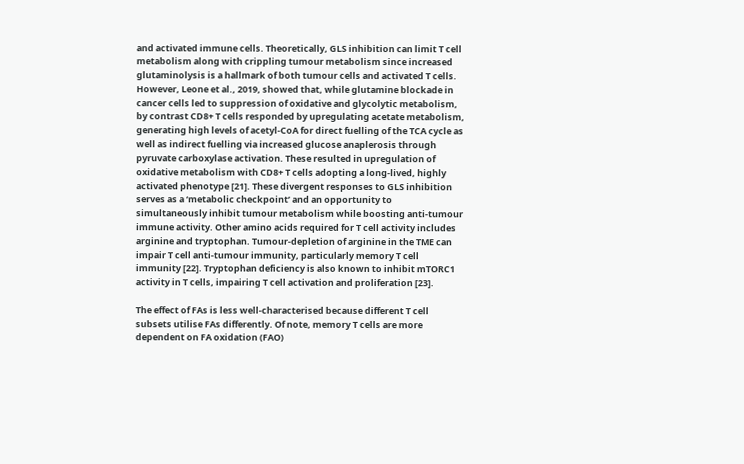and activated immune cells. Theoretically, GLS inhibition can limit T cell metabolism along with crippling tumour metabolism since increased glutaminolysis is a hallmark of both tumour cells and activated T cells. However, Leone et al., 2019, showed that, while glutamine blockade in cancer cells led to suppression of oxidative and glycolytic metabolism, by contrast CD8+ T cells responded by upregulating acetate metabolism, generating high levels of acetyl-CoA for direct fuelling of the TCA cycle as well as indirect fuelling via increased glucose anaplerosis through pyruvate carboxylase activation. These resulted in upregulation of oxidative metabolism with CD8+ T cells adopting a long-lived, highly activated phenotype [21]. These divergent responses to GLS inhibition serves as a ‘metabolic checkpoint’ and an opportunity to simultaneously inhibit tumour metabolism while boosting anti-tumour immune activity. Other amino acids required for T cell activity includes arginine and tryptophan. Tumour-depletion of arginine in the TME can impair T cell anti-tumour immunity, particularly memory T cell immunity [22]. Tryptophan deficiency is also known to inhibit mTORC1 activity in T cells, impairing T cell activation and proliferation [23].

The effect of FAs is less well-characterised because different T cell subsets utilise FAs differently. Of note, memory T cells are more dependent on FA oxidation (FAO)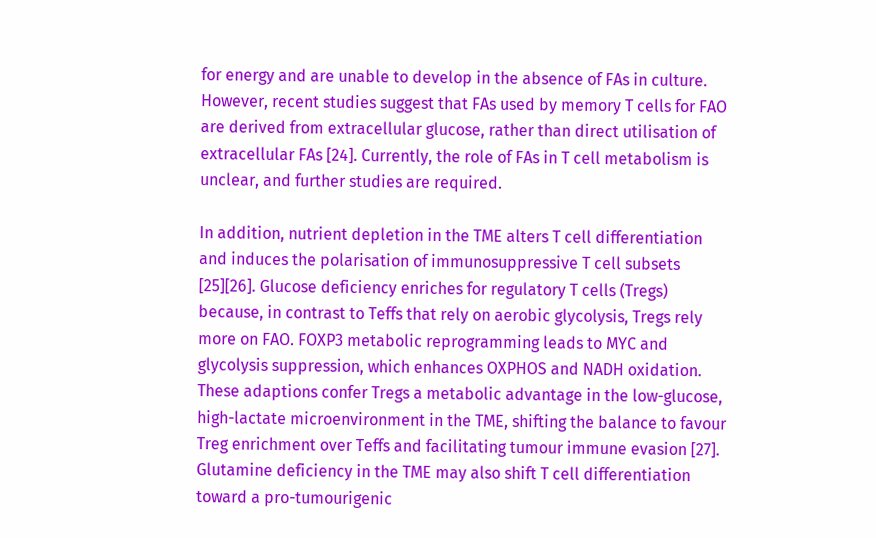for energy and are unable to develop in the absence of FAs in culture. However, recent studies suggest that FAs used by memory T cells for FAO are derived from extracellular glucose, rather than direct utilisation of extracellular FAs [24]. Currently, the role of FAs in T cell metabolism is unclear, and further studies are required.

In addition, nutrient depletion in the TME alters T cell differentiation and induces the polarisation of immunosuppressive T cell subsets [25][26]. Glucose deficiency enriches for regulatory T cells (Tregs) because, in contrast to Teffs that rely on aerobic glycolysis, Tregs rely more on FAO. FOXP3 metabolic reprogramming leads to MYC and glycolysis suppression, which enhances OXPHOS and NADH oxidation. These adaptions confer Tregs a metabolic advantage in the low-glucose, high-lactate microenvironment in the TME, shifting the balance to favour Treg enrichment over Teffs and facilitating tumour immune evasion [27]. Glutamine deficiency in the TME may also shift T cell differentiation toward a pro-tumourigenic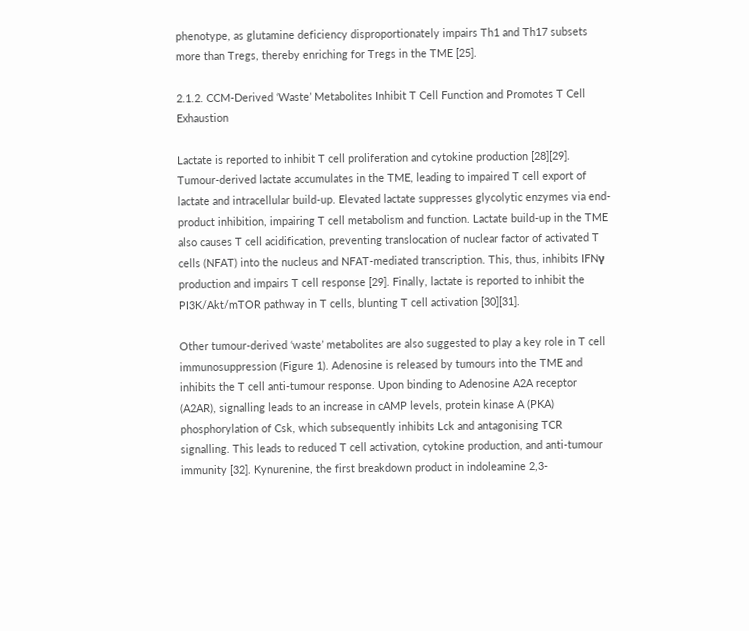phenotype, as glutamine deficiency disproportionately impairs Th1 and Th17 subsets more than Tregs, thereby enriching for Tregs in the TME [25].

2.1.2. CCM-Derived ‘Waste’ Metabolites Inhibit T Cell Function and Promotes T Cell Exhaustion

Lactate is reported to inhibit T cell proliferation and cytokine production [28][29]. Tumour-derived lactate accumulates in the TME, leading to impaired T cell export of lactate and intracellular build-up. Elevated lactate suppresses glycolytic enzymes via end-product inhibition, impairing T cell metabolism and function. Lactate build-up in the TME also causes T cell acidification, preventing translocation of nuclear factor of activated T cells (NFAT) into the nucleus and NFAT-mediated transcription. This, thus, inhibits IFNγ production and impairs T cell response [29]. Finally, lactate is reported to inhibit the PI3K/Akt/mTOR pathway in T cells, blunting T cell activation [30][31].

Other tumour-derived ‘waste’ metabolites are also suggested to play a key role in T cell immunosuppression (Figure 1). Adenosine is released by tumours into the TME and inhibits the T cell anti-tumour response. Upon binding to Adenosine A2A receptor (A2AR), signalling leads to an increase in cAMP levels, protein kinase A (PKA) phosphorylation of Csk, which subsequently inhibits Lck and antagonising TCR signalling. This leads to reduced T cell activation, cytokine production, and anti-tumour immunity [32]. Kynurenine, the first breakdown product in indoleamine 2,3-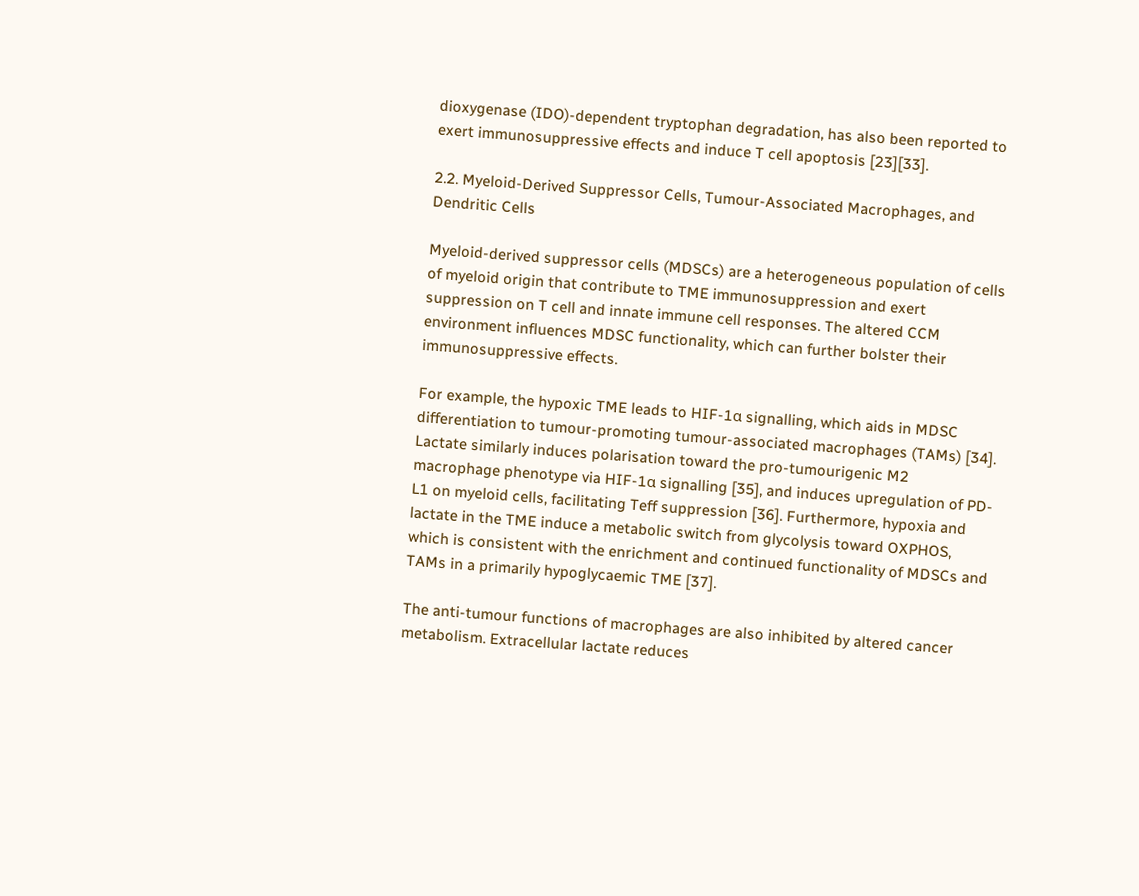dioxygenase (IDO)-dependent tryptophan degradation, has also been reported to exert immunosuppressive effects and induce T cell apoptosis [23][33].

2.2. Myeloid-Derived Suppressor Cells, Tumour-Associated Macrophages, and Dendritic Cells

Myeloid-derived suppressor cells (MDSCs) are a heterogeneous population of cells of myeloid origin that contribute to TME immunosuppression and exert suppression on T cell and innate immune cell responses. The altered CCM environment influences MDSC functionality, which can further bolster their immunosuppressive effects.

For example, the hypoxic TME leads to HIF-1α signalling, which aids in MDSC differentiation to tumour-promoting tumour-associated macrophages (TAMs) [34]. Lactate similarly induces polarisation toward the pro-tumourigenic M2 macrophage phenotype via HIF-1α signalling [35], and induces upregulation of PD-L1 on myeloid cells, facilitating Teff suppression [36]. Furthermore, hypoxia and lactate in the TME induce a metabolic switch from glycolysis toward OXPHOS, which is consistent with the enrichment and continued functionality of MDSCs and TAMs in a primarily hypoglycaemic TME [37].

The anti-tumour functions of macrophages are also inhibited by altered cancer metabolism. Extracellular lactate reduces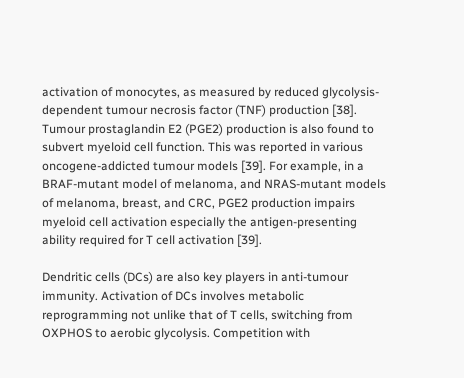activation of monocytes, as measured by reduced glycolysis-dependent tumour necrosis factor (TNF) production [38]. Tumour prostaglandin E2 (PGE2) production is also found to subvert myeloid cell function. This was reported in various oncogene-addicted tumour models [39]. For example, in a BRAF-mutant model of melanoma, and NRAS-mutant models of melanoma, breast, and CRC, PGE2 production impairs myeloid cell activation especially the antigen-presenting ability required for T cell activation [39].

Dendritic cells (DCs) are also key players in anti-tumour immunity. Activation of DCs involves metabolic reprogramming not unlike that of T cells, switching from OXPHOS to aerobic glycolysis. Competition with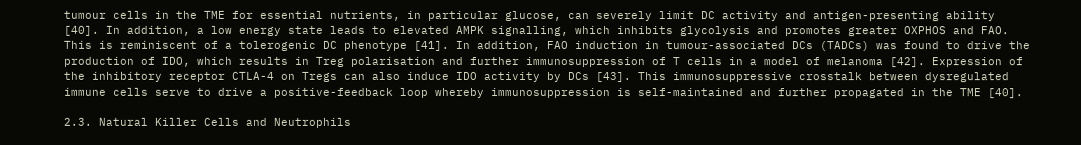tumour cells in the TME for essential nutrients, in particular glucose, can severely limit DC activity and antigen-presenting ability [40]. In addition, a low energy state leads to elevated AMPK signalling, which inhibits glycolysis and promotes greater OXPHOS and FAO. This is reminiscent of a tolerogenic DC phenotype [41]. In addition, FAO induction in tumour-associated DCs (TADCs) was found to drive the production of IDO, which results in Treg polarisation and further immunosuppression of T cells in a model of melanoma [42]. Expression of the inhibitory receptor CTLA-4 on Tregs can also induce IDO activity by DCs [43]. This immunosuppressive crosstalk between dysregulated immune cells serve to drive a positive-feedback loop whereby immunosuppression is self-maintained and further propagated in the TME [40].

2.3. Natural Killer Cells and Neutrophils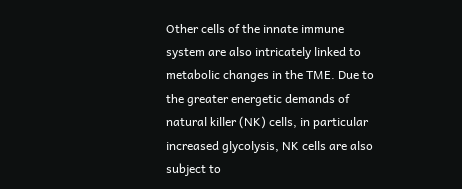Other cells of the innate immune system are also intricately linked to metabolic changes in the TME. Due to the greater energetic demands of natural killer (NK) cells, in particular increased glycolysis, NK cells are also subject to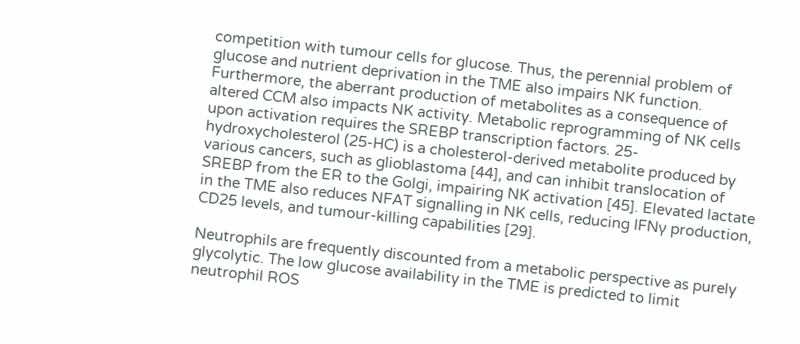competition with tumour cells for glucose. Thus, the perennial problem of glucose and nutrient deprivation in the TME also impairs NK function. Furthermore, the aberrant production of metabolites as a consequence of altered CCM also impacts NK activity. Metabolic reprogramming of NK cells upon activation requires the SREBP transcription factors. 25-hydroxycholesterol (25-HC) is a cholesterol-derived metabolite produced by various cancers, such as glioblastoma [44], and can inhibit translocation of SREBP from the ER to the Golgi, impairing NK activation [45]. Elevated lactate in the TME also reduces NFAT signalling in NK cells, reducing IFNγ production, CD25 levels, and tumour-killing capabilities [29].

Neutrophils are frequently discounted from a metabolic perspective as purely glycolytic. The low glucose availability in the TME is predicted to limit neutrophil ROS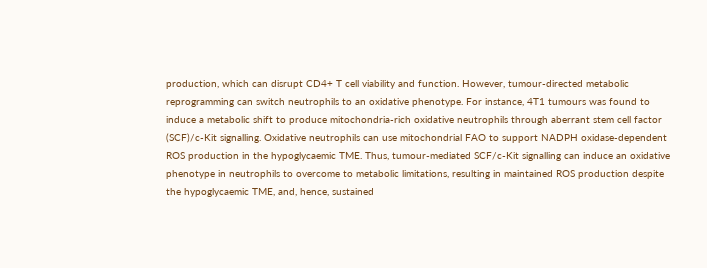production, which can disrupt CD4+ T cell viability and function. However, tumour-directed metabolic reprogramming can switch neutrophils to an oxidative phenotype. For instance, 4T1 tumours was found to induce a metabolic shift to produce mitochondria-rich oxidative neutrophils through aberrant stem cell factor (SCF)/c-Kit signalling. Oxidative neutrophils can use mitochondrial FAO to support NADPH oxidase-dependent ROS production in the hypoglycaemic TME. Thus, tumour-mediated SCF/c-Kit signalling can induce an oxidative phenotype in neutrophils to overcome to metabolic limitations, resulting in maintained ROS production despite the hypoglycaemic TME, and, hence, sustained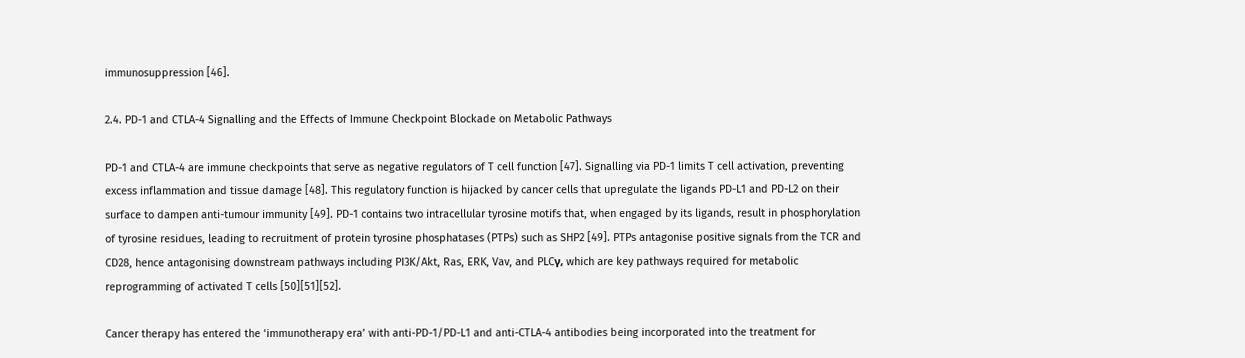immunosuppression [46].

2.4. PD-1 and CTLA-4 Signalling and the Effects of Immune Checkpoint Blockade on Metabolic Pathways

PD-1 and CTLA-4 are immune checkpoints that serve as negative regulators of T cell function [47]. Signalling via PD-1 limits T cell activation, preventing excess inflammation and tissue damage [48]. This regulatory function is hijacked by cancer cells that upregulate the ligands PD-L1 and PD-L2 on their surface to dampen anti-tumour immunity [49]. PD-1 contains two intracellular tyrosine motifs that, when engaged by its ligands, result in phosphorylation of tyrosine residues, leading to recruitment of protein tyrosine phosphatases (PTPs) such as SHP2 [49]. PTPs antagonise positive signals from the TCR and CD28, hence antagonising downstream pathways including PI3K/Akt, Ras, ERK, Vav, and PLCγ, which are key pathways required for metabolic reprogramming of activated T cells [50][51][52].

Cancer therapy has entered the ‘immunotherapy era’ with anti-PD-1/PD-L1 and anti-CTLA-4 antibodies being incorporated into the treatment for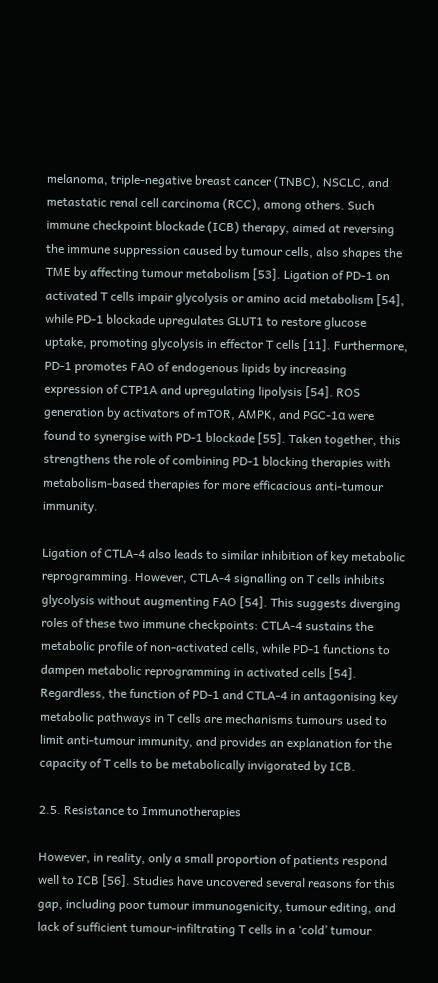melanoma, triple-negative breast cancer (TNBC), NSCLC, and metastatic renal cell carcinoma (RCC), among others. Such immune checkpoint blockade (ICB) therapy, aimed at reversing the immune suppression caused by tumour cells, also shapes the TME by affecting tumour metabolism [53]. Ligation of PD-1 on activated T cells impair glycolysis or amino acid metabolism [54], while PD-1 blockade upregulates GLUT1 to restore glucose uptake, promoting glycolysis in effector T cells [11]. Furthermore, PD-1 promotes FAO of endogenous lipids by increasing expression of CTP1A and upregulating lipolysis [54]. ROS generation by activators of mTOR, AMPK, and PGC-1α were found to synergise with PD-1 blockade [55]. Taken together, this strengthens the role of combining PD-1 blocking therapies with metabolism-based therapies for more efficacious anti-tumour immunity.

Ligation of CTLA-4 also leads to similar inhibition of key metabolic reprogramming. However, CTLA-4 signalling on T cells inhibits glycolysis without augmenting FAO [54]. This suggests diverging roles of these two immune checkpoints: CTLA-4 sustains the metabolic profile of non-activated cells, while PD-1 functions to dampen metabolic reprogramming in activated cells [54]. Regardless, the function of PD-1 and CTLA-4 in antagonising key metabolic pathways in T cells are mechanisms tumours used to limit anti-tumour immunity, and provides an explanation for the capacity of T cells to be metabolically invigorated by ICB.

2.5. Resistance to Immunotherapies

However, in reality, only a small proportion of patients respond well to ICB [56]. Studies have uncovered several reasons for this gap, including poor tumour immunogenicity, tumour editing, and lack of sufficient tumour-infiltrating T cells in a ‘cold’ tumour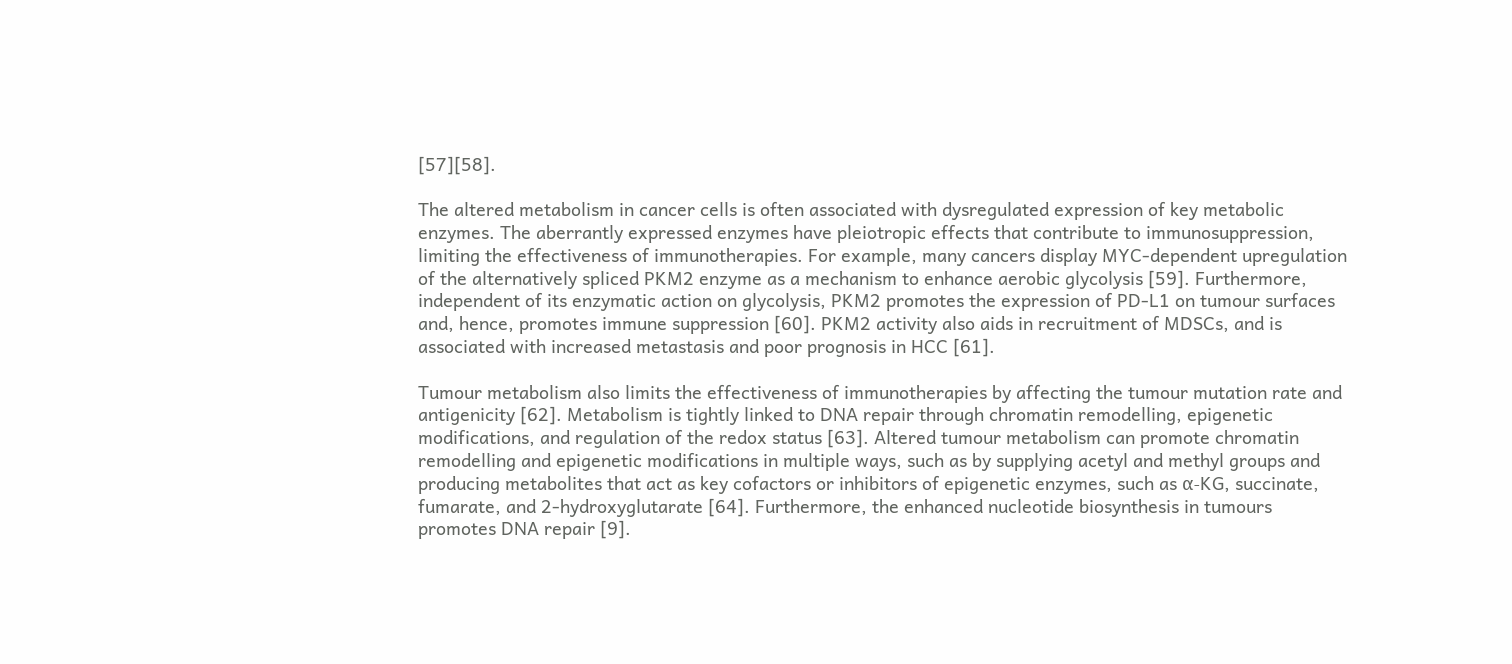[57][58].

The altered metabolism in cancer cells is often associated with dysregulated expression of key metabolic enzymes. The aberrantly expressed enzymes have pleiotropic effects that contribute to immunosuppression, limiting the effectiveness of immunotherapies. For example, many cancers display MYC-dependent upregulation of the alternatively spliced PKM2 enzyme as a mechanism to enhance aerobic glycolysis [59]. Furthermore, independent of its enzymatic action on glycolysis, PKM2 promotes the expression of PD-L1 on tumour surfaces and, hence, promotes immune suppression [60]. PKM2 activity also aids in recruitment of MDSCs, and is associated with increased metastasis and poor prognosis in HCC [61].

Tumour metabolism also limits the effectiveness of immunotherapies by affecting the tumour mutation rate and antigenicity [62]. Metabolism is tightly linked to DNA repair through chromatin remodelling, epigenetic modifications, and regulation of the redox status [63]. Altered tumour metabolism can promote chromatin remodelling and epigenetic modifications in multiple ways, such as by supplying acetyl and methyl groups and producing metabolites that act as key cofactors or inhibitors of epigenetic enzymes, such as α-KG, succinate, fumarate, and 2-hydroxyglutarate [64]. Furthermore, the enhanced nucleotide biosynthesis in tumours promotes DNA repair [9].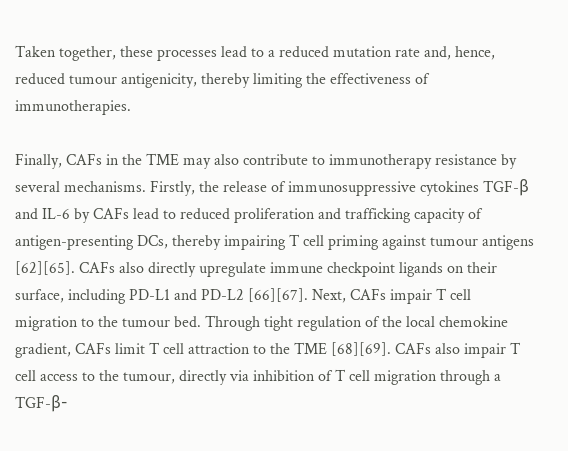Taken together, these processes lead to a reduced mutation rate and, hence, reduced tumour antigenicity, thereby limiting the effectiveness of immunotherapies.

Finally, CAFs in the TME may also contribute to immunotherapy resistance by several mechanisms. Firstly, the release of immunosuppressive cytokines TGF-β and IL-6 by CAFs lead to reduced proliferation and trafficking capacity of antigen-presenting DCs, thereby impairing T cell priming against tumour antigens [62][65]. CAFs also directly upregulate immune checkpoint ligands on their surface, including PD-L1 and PD-L2 [66][67]. Next, CAFs impair T cell migration to the tumour bed. Through tight regulation of the local chemokine gradient, CAFs limit T cell attraction to the TME [68][69]. CAFs also impair T cell access to the tumour, directly via inhibition of T cell migration through a TGF-β-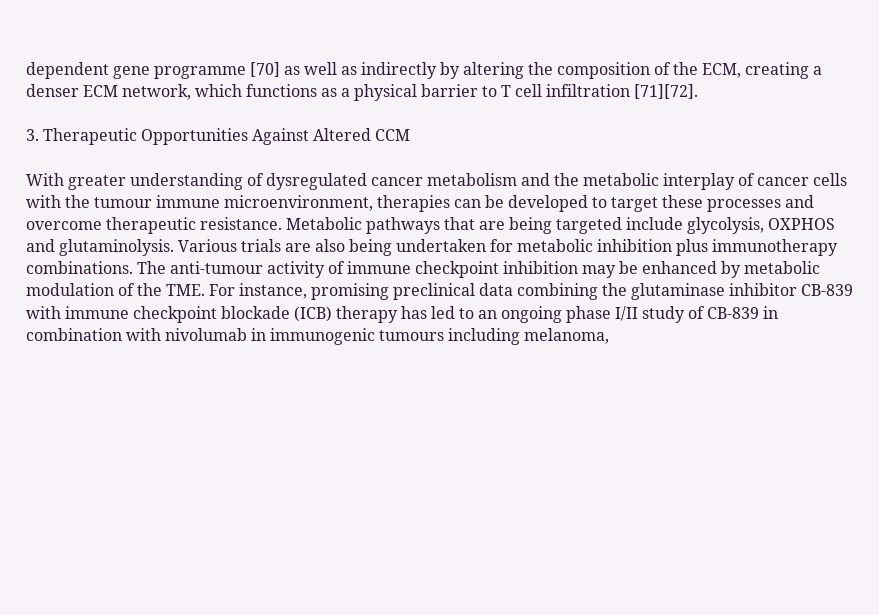dependent gene programme [70] as well as indirectly by altering the composition of the ECM, creating a denser ECM network, which functions as a physical barrier to T cell infiltration [71][72].

3. Therapeutic Opportunities Against Altered CCM

With greater understanding of dysregulated cancer metabolism and the metabolic interplay of cancer cells with the tumour immune microenvironment, therapies can be developed to target these processes and overcome therapeutic resistance. Metabolic pathways that are being targeted include glycolysis, OXPHOS and glutaminolysis. Various trials are also being undertaken for metabolic inhibition plus immunotherapy combinations. The anti-tumour activity of immune checkpoint inhibition may be enhanced by metabolic modulation of the TME. For instance, promising preclinical data combining the glutaminase inhibitor CB-839 with immune checkpoint blockade (ICB) therapy has led to an ongoing phase I/II study of CB-839 in combination with nivolumab in immunogenic tumours including melanoma,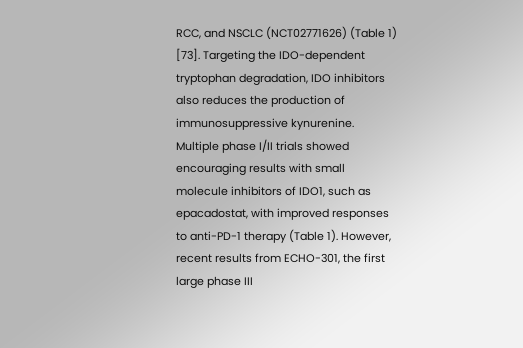RCC, and NSCLC (NCT02771626) (Table 1) [73]. Targeting the IDO-dependent tryptophan degradation, IDO inhibitors also reduces the production of immunosuppressive kynurenine. Multiple phase I/II trials showed encouraging results with small molecule inhibitors of IDO1, such as epacadostat, with improved responses to anti-PD-1 therapy (Table 1). However, recent results from ECHO-301, the first large phase III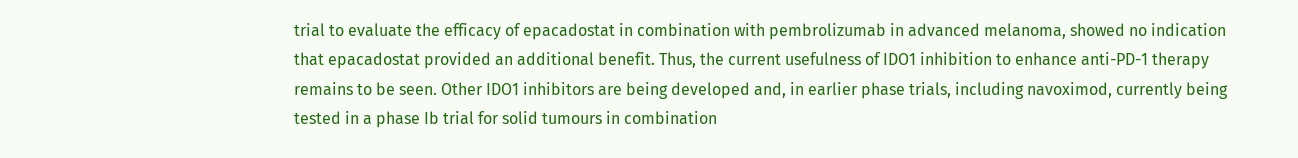trial to evaluate the efficacy of epacadostat in combination with pembrolizumab in advanced melanoma, showed no indication that epacadostat provided an additional benefit. Thus, the current usefulness of IDO1 inhibition to enhance anti-PD-1 therapy remains to be seen. Other IDO1 inhibitors are being developed and, in earlier phase trials, including navoximod, currently being tested in a phase Ib trial for solid tumours in combination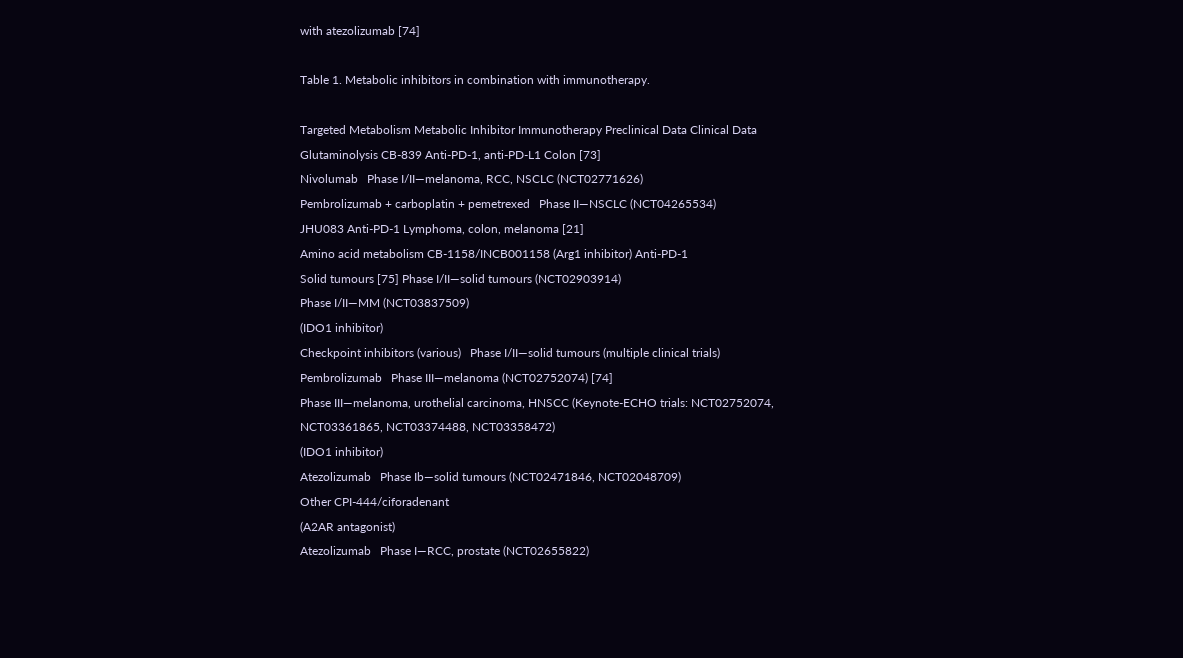with atezolizumab [74]

Table 1. Metabolic inhibitors in combination with immunotherapy.

Targeted Metabolism Metabolic Inhibitor Immunotherapy Preclinical Data Clinical Data
Glutaminolysis CB-839 Anti-PD-1, anti-PD-L1 Colon [73]
Nivolumab   Phase I/II—melanoma, RCC, NSCLC (NCT02771626)
Pembrolizumab + carboplatin + pemetrexed   Phase II—NSCLC (NCT04265534)
JHU083 Anti-PD-1 Lymphoma, colon, melanoma [21]
Amino acid metabolism CB-1158/INCB001158 (Arg1 inhibitor) Anti-PD-1
Solid tumours [75] Phase I/II—solid tumours (NCT02903914)
Phase I/II—MM (NCT03837509)
(IDO1 inhibitor)
Checkpoint inhibitors (various)   Phase I/II—solid tumours (multiple clinical trials)
Pembrolizumab   Phase III—melanoma (NCT02752074) [74]
Phase III—melanoma, urothelial carcinoma, HNSCC (Keynote-ECHO trials: NCT02752074, NCT03361865, NCT03374488, NCT03358472)
(IDO1 inhibitor)
Atezolizumab   Phase Ib—solid tumours (NCT02471846, NCT02048709)
Other CPI-444/ciforadenant
(A2AR antagonist)
Atezolizumab   Phase I—RCC, prostate (NCT02655822)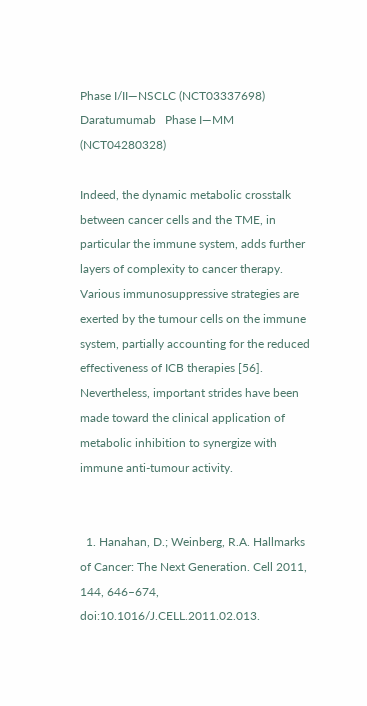Phase I/II—NSCLC (NCT03337698)
Daratumumab   Phase I—MM (NCT04280328)

Indeed, the dynamic metabolic crosstalk between cancer cells and the TME, in particular the immune system, adds further layers of complexity to cancer therapy. Various immunosuppressive strategies are exerted by the tumour cells on the immune system, partially accounting for the reduced effectiveness of ICB therapies [56]. Nevertheless, important strides have been made toward the clinical application of metabolic inhibition to synergize with immune anti-tumour activity.


  1. Hanahan, D.; Weinberg, R.A. Hallmarks of Cancer: The Next Generation. Cell 2011, 144, 646–674, doi:10.1016/J.CELL.2011.02.013.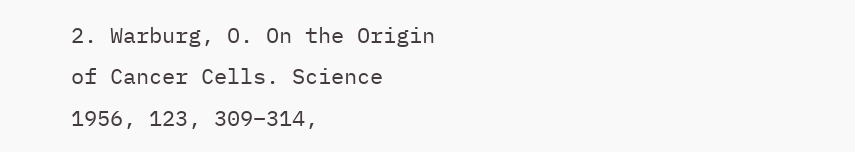2. Warburg, O. On the Origin of Cancer Cells. Science 1956, 123, 309–314,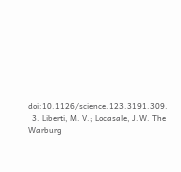doi:10.1126/science.123.3191.309.
  3. Liberti, M. V.; Locasale, J.W. The Warburg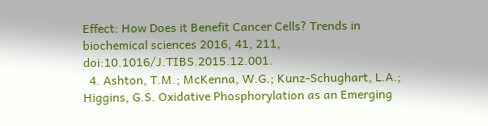Effect: How Does it Benefit Cancer Cells? Trends in biochemical sciences 2016, 41, 211, doi:10.1016/J.TIBS.2015.12.001.
  4. Ashton, T.M.; McKenna, W.G.; Kunz-Schughart, L.A.; Higgins, G.S. Oxidative Phosphorylation as an Emerging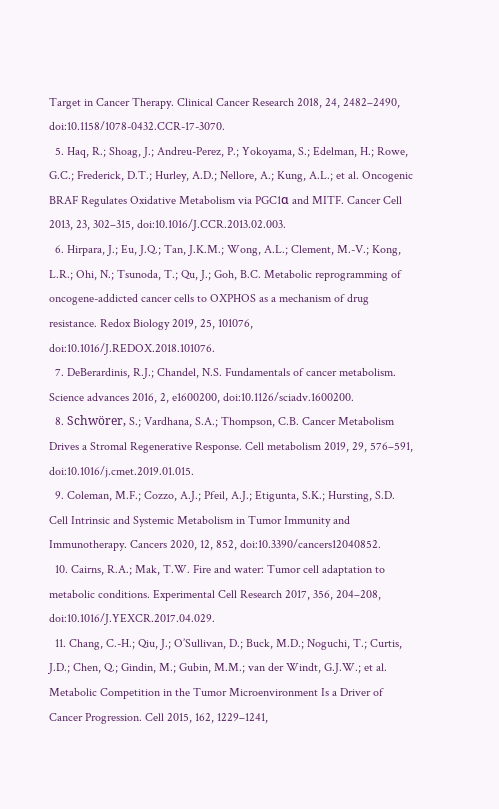Target in Cancer Therapy. Clinical Cancer Research 2018, 24, 2482–2490, doi:10.1158/1078-0432.CCR-17-3070.
  5. Haq, R.; Shoag, J.; Andreu-Perez, P.; Yokoyama, S.; Edelman, H.; Rowe, G.C.; Frederick, D.T.; Hurley, A.D.; Nellore, A.; Kung, A.L.; et al. Oncogenic BRAF Regulates Oxidative Metabolism via PGC1α and MITF. Cancer Cell 2013, 23, 302–315, doi:10.1016/J.CCR.2013.02.003.
  6. Hirpara, J.; Eu, J.Q.; Tan, J.K.M.; Wong, A.L.; Clement, M.-V.; Kong, L.R.; Ohi, N.; Tsunoda, T.; Qu, J.; Goh, B.C. Metabolic reprogramming of oncogene-addicted cancer cells to OXPHOS as a mechanism of drug resistance. Redox Biology 2019, 25, 101076, doi:10.1016/J.REDOX.2018.101076.
  7. DeBerardinis, R.J.; Chandel, N.S. Fundamentals of cancer metabolism. Science advances 2016, 2, e1600200, doi:10.1126/sciadv.1600200.
  8. Schwörer, S.; Vardhana, S.A.; Thompson, C.B. Cancer Metabolism Drives a Stromal Regenerative Response. Cell metabolism 2019, 29, 576–591, doi:10.1016/j.cmet.2019.01.015.
  9. Coleman, M.F.; Cozzo, A.J.; Pfeil, A.J.; Etigunta, S.K.; Hursting, S.D. Cell Intrinsic and Systemic Metabolism in Tumor Immunity and Immunotherapy. Cancers 2020, 12, 852, doi:10.3390/cancers12040852.
  10. Cairns, R.A.; Mak, T.W. Fire and water: Tumor cell adaptation to metabolic conditions. Experimental Cell Research 2017, 356, 204–208, doi:10.1016/J.YEXCR.2017.04.029.
  11. Chang, C.-H.; Qiu, J.; O’Sullivan, D.; Buck, M.D.; Noguchi, T.; Curtis, J.D.; Chen, Q.; Gindin, M.; Gubin, M.M.; van der Windt, G.J.W.; et al. Metabolic Competition in the Tumor Microenvironment Is a Driver of Cancer Progression. Cell 2015, 162, 1229–1241,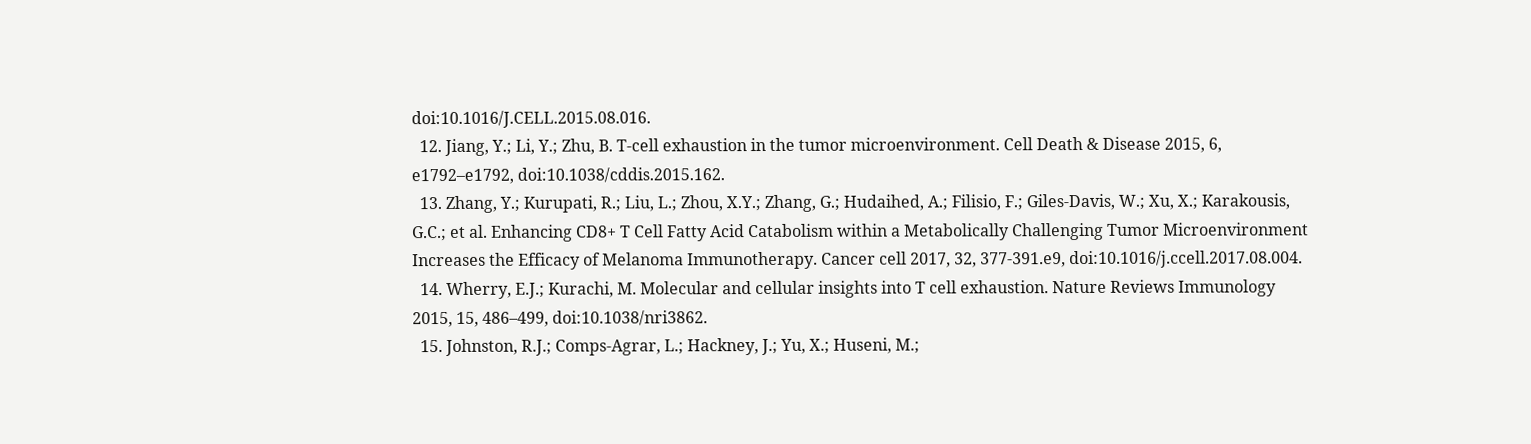doi:10.1016/J.CELL.2015.08.016.
  12. Jiang, Y.; Li, Y.; Zhu, B. T-cell exhaustion in the tumor microenvironment. Cell Death & Disease 2015, 6, e1792–e1792, doi:10.1038/cddis.2015.162.
  13. Zhang, Y.; Kurupati, R.; Liu, L.; Zhou, X.Y.; Zhang, G.; Hudaihed, A.; Filisio, F.; Giles-Davis, W.; Xu, X.; Karakousis, G.C.; et al. Enhancing CD8+ T Cell Fatty Acid Catabolism within a Metabolically Challenging Tumor Microenvironment Increases the Efficacy of Melanoma Immunotherapy. Cancer cell 2017, 32, 377-391.e9, doi:10.1016/j.ccell.2017.08.004.
  14. Wherry, E.J.; Kurachi, M. Molecular and cellular insights into T cell exhaustion. Nature Reviews Immunology 2015, 15, 486–499, doi:10.1038/nri3862.
  15. Johnston, R.J.; Comps-Agrar, L.; Hackney, J.; Yu, X.; Huseni, M.;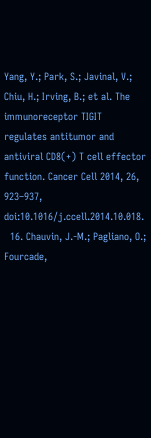Yang, Y.; Park, S.; Javinal, V.; Chiu, H.; Irving, B.; et al. The immunoreceptor TIGIT regulates antitumor and antiviral CD8(+) T cell effector function. Cancer Cell 2014, 26, 923–937, doi:10.1016/j.ccell.2014.10.018.
  16. Chauvin, J.-M.; Pagliano, O.; Fourcade,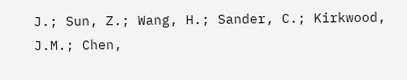J.; Sun, Z.; Wang, H.; Sander, C.; Kirkwood, J.M.; Chen,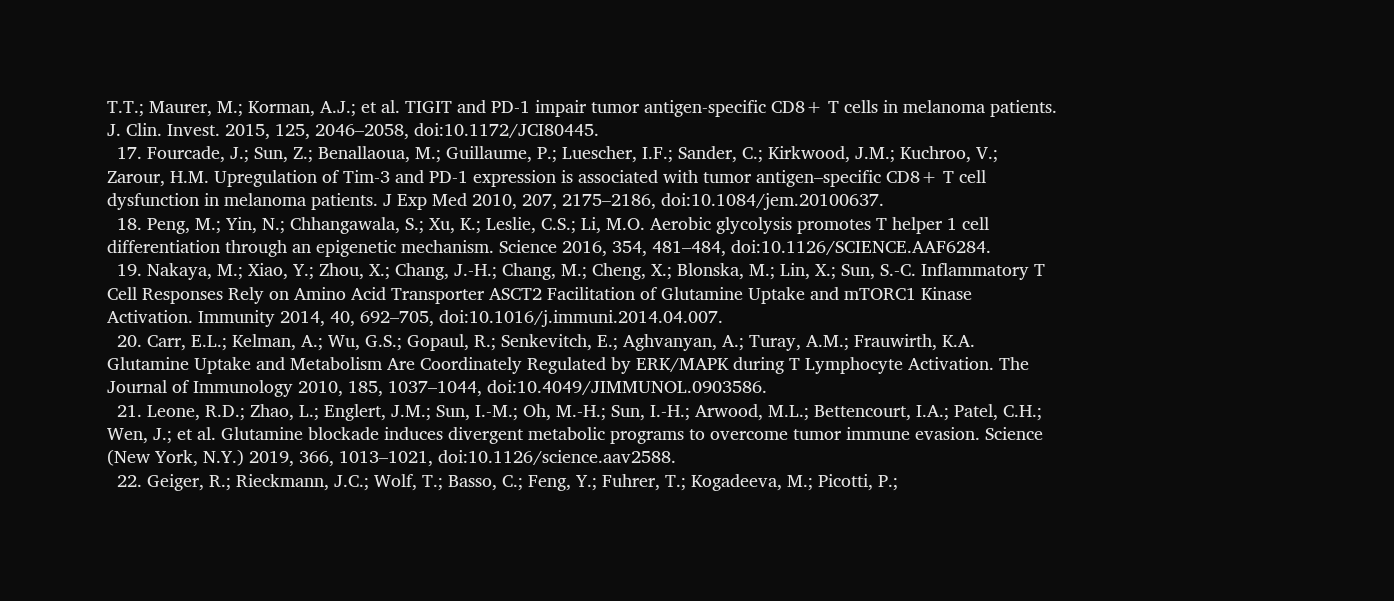T.T.; Maurer, M.; Korman, A.J.; et al. TIGIT and PD-1 impair tumor antigen-specific CD8+ T cells in melanoma patients. J. Clin. Invest. 2015, 125, 2046–2058, doi:10.1172/JCI80445.
  17. Fourcade, J.; Sun, Z.; Benallaoua, M.; Guillaume, P.; Luescher, I.F.; Sander, C.; Kirkwood, J.M.; Kuchroo, V.; Zarour, H.M. Upregulation of Tim-3 and PD-1 expression is associated with tumor antigen–specific CD8+ T cell dysfunction in melanoma patients. J Exp Med 2010, 207, 2175–2186, doi:10.1084/jem.20100637.
  18. Peng, M.; Yin, N.; Chhangawala, S.; Xu, K.; Leslie, C.S.; Li, M.O. Aerobic glycolysis promotes T helper 1 cell differentiation through an epigenetic mechanism. Science 2016, 354, 481–484, doi:10.1126/SCIENCE.AAF6284.
  19. Nakaya, M.; Xiao, Y.; Zhou, X.; Chang, J.-H.; Chang, M.; Cheng, X.; Blonska, M.; Lin, X.; Sun, S.-C. Inflammatory T Cell Responses Rely on Amino Acid Transporter ASCT2 Facilitation of Glutamine Uptake and mTORC1 Kinase Activation. Immunity 2014, 40, 692–705, doi:10.1016/j.immuni.2014.04.007.
  20. Carr, E.L.; Kelman, A.; Wu, G.S.; Gopaul, R.; Senkevitch, E.; Aghvanyan, A.; Turay, A.M.; Frauwirth, K.A. Glutamine Uptake and Metabolism Are Coordinately Regulated by ERK/MAPK during T Lymphocyte Activation. The Journal of Immunology 2010, 185, 1037–1044, doi:10.4049/JIMMUNOL.0903586.
  21. Leone, R.D.; Zhao, L.; Englert, J.M.; Sun, I.-M.; Oh, M.-H.; Sun, I.-H.; Arwood, M.L.; Bettencourt, I.A.; Patel, C.H.; Wen, J.; et al. Glutamine blockade induces divergent metabolic programs to overcome tumor immune evasion. Science (New York, N.Y.) 2019, 366, 1013–1021, doi:10.1126/science.aav2588.
  22. Geiger, R.; Rieckmann, J.C.; Wolf, T.; Basso, C.; Feng, Y.; Fuhrer, T.; Kogadeeva, M.; Picotti, P.;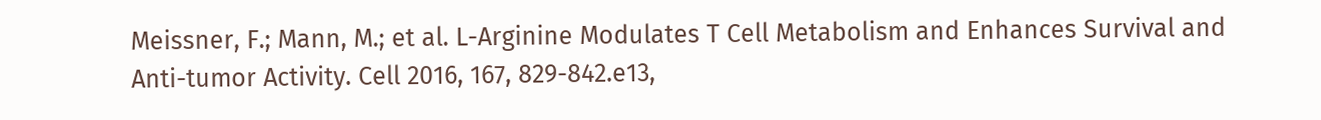Meissner, F.; Mann, M.; et al. L-Arginine Modulates T Cell Metabolism and Enhances Survival and Anti-tumor Activity. Cell 2016, 167, 829-842.e13,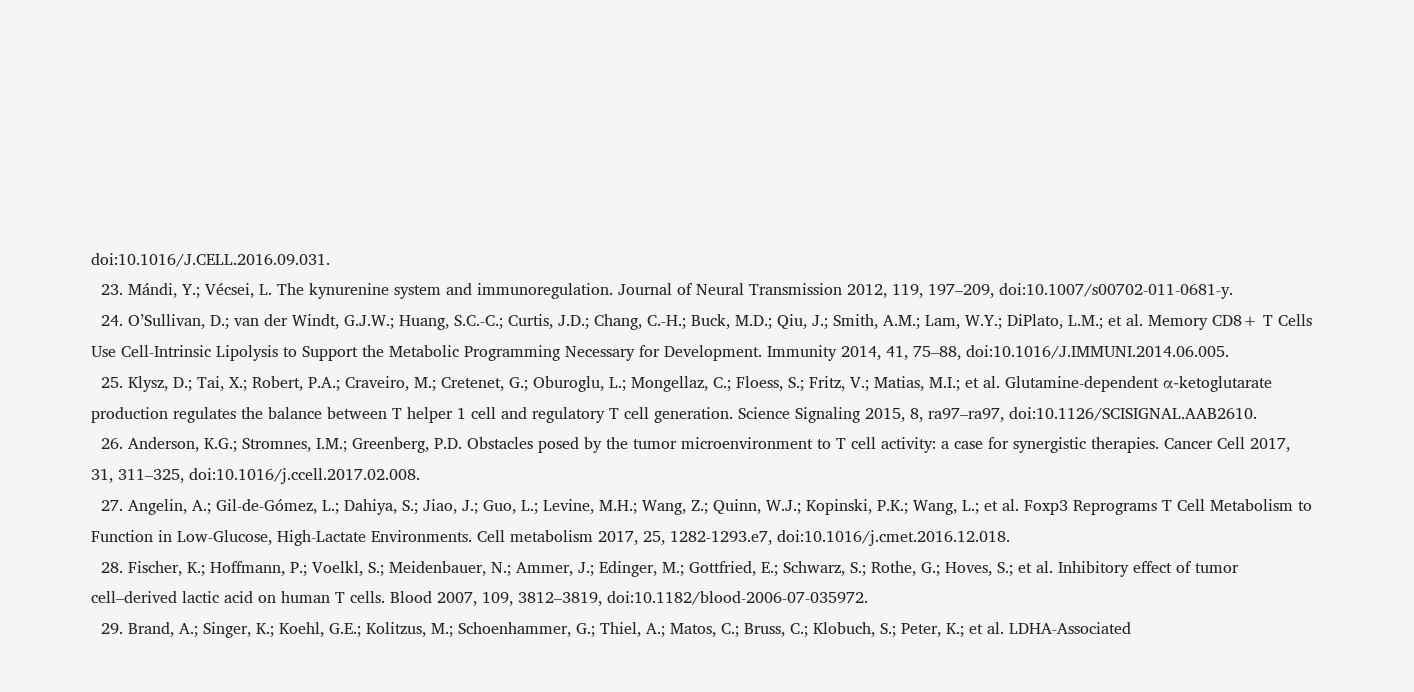doi:10.1016/J.CELL.2016.09.031.
  23. Mándi, Y.; Vécsei, L. The kynurenine system and immunoregulation. Journal of Neural Transmission 2012, 119, 197–209, doi:10.1007/s00702-011-0681-y.
  24. O’Sullivan, D.; van der Windt, G.J.W.; Huang, S.C.-C.; Curtis, J.D.; Chang, C.-H.; Buck, M.D.; Qiu, J.; Smith, A.M.; Lam, W.Y.; DiPlato, L.M.; et al. Memory CD8+ T Cells Use Cell-Intrinsic Lipolysis to Support the Metabolic Programming Necessary for Development. Immunity 2014, 41, 75–88, doi:10.1016/J.IMMUNI.2014.06.005.
  25. Klysz, D.; Tai, X.; Robert, P.A.; Craveiro, M.; Cretenet, G.; Oburoglu, L.; Mongellaz, C.; Floess, S.; Fritz, V.; Matias, M.I.; et al. Glutamine-dependent α-ketoglutarate production regulates the balance between T helper 1 cell and regulatory T cell generation. Science Signaling 2015, 8, ra97–ra97, doi:10.1126/SCISIGNAL.AAB2610.
  26. Anderson, K.G.; Stromnes, I.M.; Greenberg, P.D. Obstacles posed by the tumor microenvironment to T cell activity: a case for synergistic therapies. Cancer Cell 2017, 31, 311–325, doi:10.1016/j.ccell.2017.02.008.
  27. Angelin, A.; Gil-de-Gómez, L.; Dahiya, S.; Jiao, J.; Guo, L.; Levine, M.H.; Wang, Z.; Quinn, W.J.; Kopinski, P.K.; Wang, L.; et al. Foxp3 Reprograms T Cell Metabolism to Function in Low-Glucose, High-Lactate Environments. Cell metabolism 2017, 25, 1282-1293.e7, doi:10.1016/j.cmet.2016.12.018.
  28. Fischer, K.; Hoffmann, P.; Voelkl, S.; Meidenbauer, N.; Ammer, J.; Edinger, M.; Gottfried, E.; Schwarz, S.; Rothe, G.; Hoves, S.; et al. Inhibitory effect of tumor cell–derived lactic acid on human T cells. Blood 2007, 109, 3812–3819, doi:10.1182/blood-2006-07-035972.
  29. Brand, A.; Singer, K.; Koehl, G.E.; Kolitzus, M.; Schoenhammer, G.; Thiel, A.; Matos, C.; Bruss, C.; Klobuch, S.; Peter, K.; et al. LDHA-Associated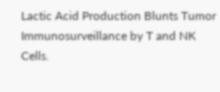Lactic Acid Production Blunts Tumor Immunosurveillance by T and NK Cells.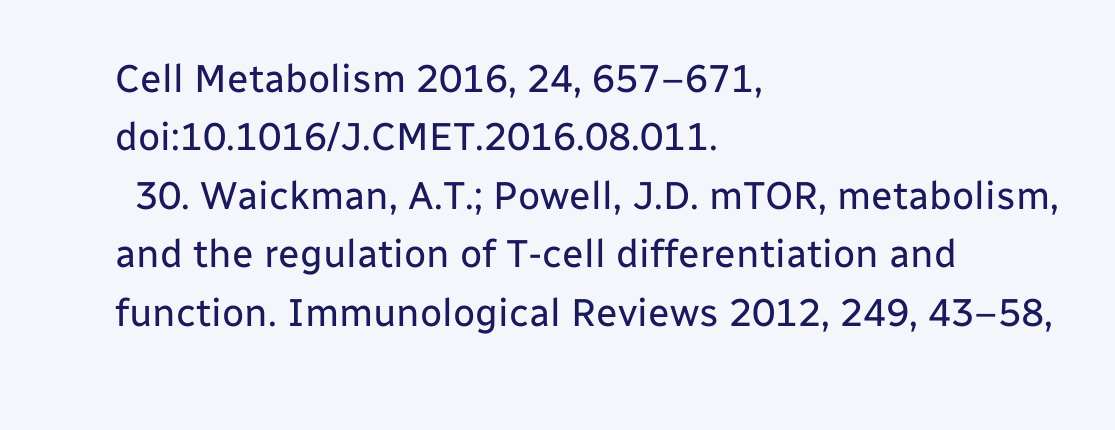Cell Metabolism 2016, 24, 657–671, doi:10.1016/J.CMET.2016.08.011.
  30. Waickman, A.T.; Powell, J.D. mTOR, metabolism, and the regulation of T-cell differentiation and function. Immunological Reviews 2012, 249, 43–58,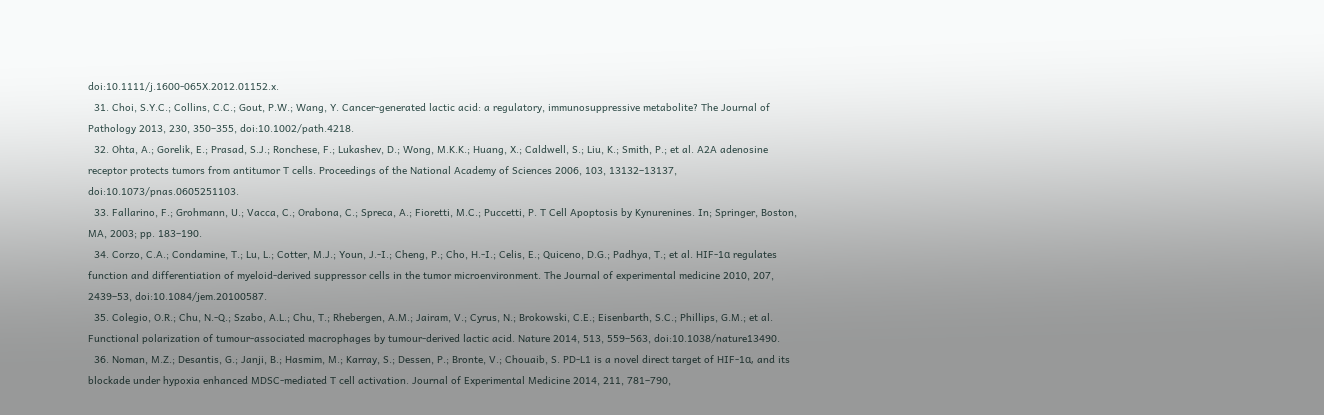doi:10.1111/j.1600-065X.2012.01152.x.
  31. Choi, S.Y.C.; Collins, C.C.; Gout, P.W.; Wang, Y. Cancer-generated lactic acid: a regulatory, immunosuppressive metabolite? The Journal of Pathology 2013, 230, 350–355, doi:10.1002/path.4218.
  32. Ohta, A.; Gorelik, E.; Prasad, S.J.; Ronchese, F.; Lukashev, D.; Wong, M.K.K.; Huang, X.; Caldwell, S.; Liu, K.; Smith, P.; et al. A2A adenosine receptor protects tumors from antitumor T cells. Proceedings of the National Academy of Sciences 2006, 103, 13132–13137, doi:10.1073/pnas.0605251103.
  33. Fallarino, F.; Grohmann, U.; Vacca, C.; Orabona, C.; Spreca, A.; Fioretti, M.C.; Puccetti, P. T Cell Apoptosis by Kynurenines. In; Springer, Boston, MA, 2003; pp. 183–190.
  34. Corzo, C.A.; Condamine, T.; Lu, L.; Cotter, M.J.; Youn, J.-I.; Cheng, P.; Cho, H.-I.; Celis, E.; Quiceno, D.G.; Padhya, T.; et al. HIF-1α regulates function and differentiation of myeloid-derived suppressor cells in the tumor microenvironment. The Journal of experimental medicine 2010, 207, 2439–53, doi:10.1084/jem.20100587.
  35. Colegio, O.R.; Chu, N.-Q.; Szabo, A.L.; Chu, T.; Rhebergen, A.M.; Jairam, V.; Cyrus, N.; Brokowski, C.E.; Eisenbarth, S.C.; Phillips, G.M.; et al. Functional polarization of tumour-associated macrophages by tumour-derived lactic acid. Nature 2014, 513, 559–563, doi:10.1038/nature13490.
  36. Noman, M.Z.; Desantis, G.; Janji, B.; Hasmim, M.; Karray, S.; Dessen, P.; Bronte, V.; Chouaib, S. PD-L1 is a novel direct target of HIF-1α, and its blockade under hypoxia enhanced MDSC-mediated T cell activation. Journal of Experimental Medicine 2014, 211, 781–790,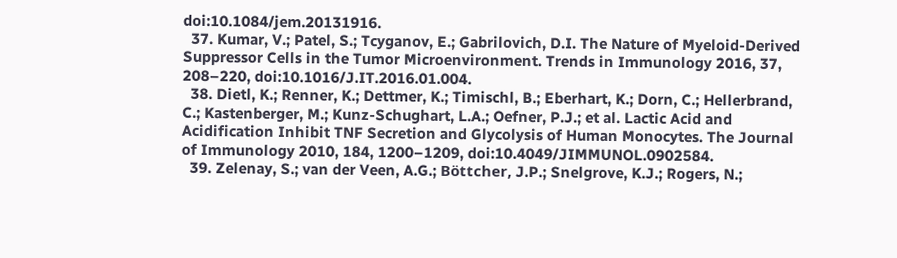doi:10.1084/jem.20131916.
  37. Kumar, V.; Patel, S.; Tcyganov, E.; Gabrilovich, D.I. The Nature of Myeloid-Derived Suppressor Cells in the Tumor Microenvironment. Trends in Immunology 2016, 37, 208–220, doi:10.1016/J.IT.2016.01.004.
  38. Dietl, K.; Renner, K.; Dettmer, K.; Timischl, B.; Eberhart, K.; Dorn, C.; Hellerbrand, C.; Kastenberger, M.; Kunz-Schughart, L.A.; Oefner, P.J.; et al. Lactic Acid and Acidification Inhibit TNF Secretion and Glycolysis of Human Monocytes. The Journal of Immunology 2010, 184, 1200–1209, doi:10.4049/JIMMUNOL.0902584.
  39. Zelenay, S.; van der Veen, A.G.; Böttcher, J.P.; Snelgrove, K.J.; Rogers, N.;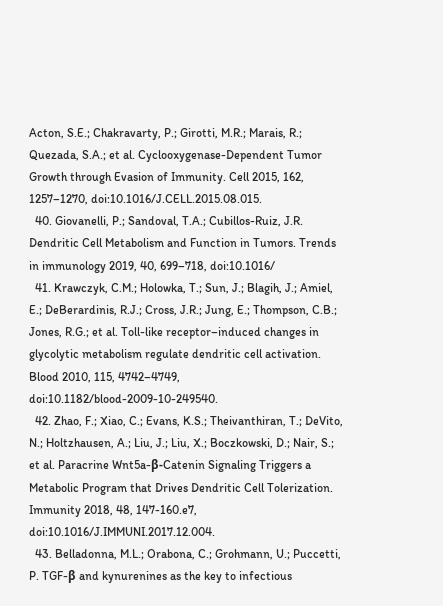Acton, S.E.; Chakravarty, P.; Girotti, M.R.; Marais, R.; Quezada, S.A.; et al. Cyclooxygenase-Dependent Tumor Growth through Evasion of Immunity. Cell 2015, 162, 1257–1270, doi:10.1016/J.CELL.2015.08.015.
  40. Giovanelli, P.; Sandoval, T.A.; Cubillos-Ruiz, J.R. Dendritic Cell Metabolism and Function in Tumors. Trends in immunology 2019, 40, 699–718, doi:10.1016/
  41. Krawczyk, C.M.; Holowka, T.; Sun, J.; Blagih, J.; Amiel, E.; DeBerardinis, R.J.; Cross, J.R.; Jung, E.; Thompson, C.B.; Jones, R.G.; et al. Toll-like receptor–induced changes in glycolytic metabolism regulate dendritic cell activation. Blood 2010, 115, 4742–4749, doi:10.1182/blood-2009-10-249540.
  42. Zhao, F.; Xiao, C.; Evans, K.S.; Theivanthiran, T.; DeVito, N.; Holtzhausen, A.; Liu, J.; Liu, X.; Boczkowski, D.; Nair, S.; et al. Paracrine Wnt5a-β-Catenin Signaling Triggers a Metabolic Program that Drives Dendritic Cell Tolerization. Immunity 2018, 48, 147-160.e7, doi:10.1016/J.IMMUNI.2017.12.004.
  43. Belladonna, M.L.; Orabona, C.; Grohmann, U.; Puccetti, P. TGF-β and kynurenines as the key to infectious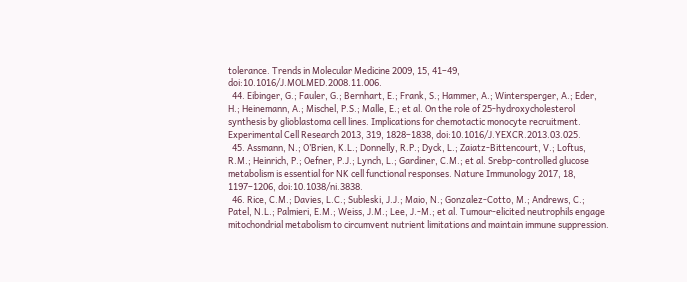tolerance. Trends in Molecular Medicine 2009, 15, 41–49, doi:10.1016/J.MOLMED.2008.11.006.
  44. Eibinger, G.; Fauler, G.; Bernhart, E.; Frank, S.; Hammer, A.; Wintersperger, A.; Eder, H.; Heinemann, A.; Mischel, P.S.; Malle, E.; et al. On the role of 25-hydroxycholesterol synthesis by glioblastoma cell lines. Implications for chemotactic monocyte recruitment. Experimental Cell Research 2013, 319, 1828–1838, doi:10.1016/J.YEXCR.2013.03.025.
  45. Assmann, N.; O’Brien, K.L.; Donnelly, R.P.; Dyck, L.; Zaiatz-Bittencourt, V.; Loftus, R.M.; Heinrich, P.; Oefner, P.J.; Lynch, L.; Gardiner, C.M.; et al. Srebp-controlled glucose metabolism is essential for NK cell functional responses. Nature Immunology 2017, 18, 1197–1206, doi:10.1038/ni.3838.
  46. Rice, C.M.; Davies, L.C.; Subleski, J.J.; Maio, N.; Gonzalez-Cotto, M.; Andrews, C.; Patel, N.L.; Palmieri, E.M.; Weiss, J.M.; Lee, J.-M.; et al. Tumour-elicited neutrophils engage mitochondrial metabolism to circumvent nutrient limitations and maintain immune suppression.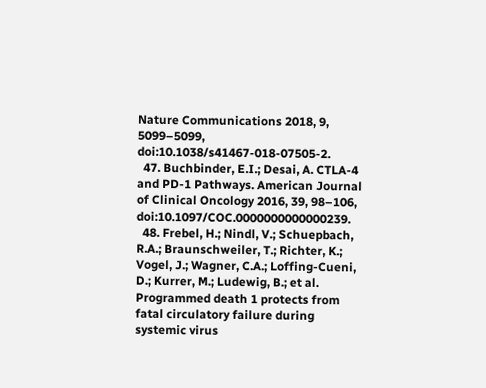Nature Communications 2018, 9, 5099–5099, doi:10.1038/s41467-018-07505-2.
  47. Buchbinder, E.I.; Desai, A. CTLA-4 and PD-1 Pathways. American Journal of Clinical Oncology 2016, 39, 98–106, doi:10.1097/COC.0000000000000239.
  48. Frebel, H.; Nindl, V.; Schuepbach, R.A.; Braunschweiler, T.; Richter, K.; Vogel, J.; Wagner, C.A.; Loffing-Cueni, D.; Kurrer, M.; Ludewig, B.; et al. Programmed death 1 protects from fatal circulatory failure during systemic virus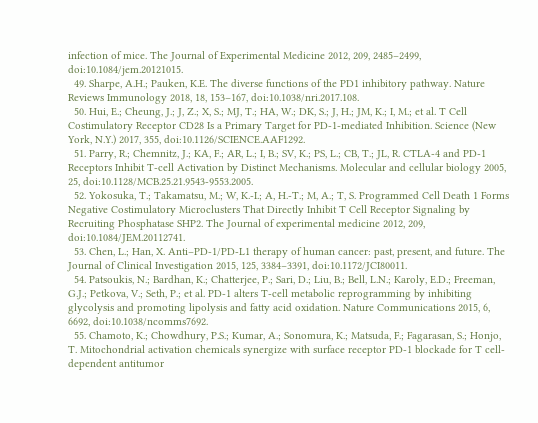infection of mice. The Journal of Experimental Medicine 2012, 209, 2485–2499, doi:10.1084/jem.20121015.
  49. Sharpe, A.H.; Pauken, K.E. The diverse functions of the PD1 inhibitory pathway. Nature Reviews Immunology 2018, 18, 153–167, doi:10.1038/nri.2017.108.
  50. Hui, E.; Cheung, J.; J, Z.; X, S.; MJ, T.; HA, W.; DK, S.; J, H.; JM, K.; I, M.; et al. T Cell Costimulatory Receptor CD28 Is a Primary Target for PD-1-mediated Inhibition. Science (New York, N.Y.) 2017, 355, doi:10.1126/SCIENCE.AAF1292.
  51. Parry, R.; Chemnitz, J.; KA, F.; AR, L.; I, B.; SV, K.; PS, L.; CB, T.; JL, R. CTLA-4 and PD-1 Receptors Inhibit T-cell Activation by Distinct Mechanisms. Molecular and cellular biology 2005, 25, doi:10.1128/MCB.25.21.9543-9553.2005.
  52. Yokosuka, T.; Takamatsu, M.; W, K.-I.; A, H.-T.; M, A.; T, S. Programmed Cell Death 1 Forms Negative Costimulatory Microclusters That Directly Inhibit T Cell Receptor Signaling by Recruiting Phosphatase SHP2. The Journal of experimental medicine 2012, 209, doi:10.1084/JEM.20112741.
  53. Chen, L.; Han, X. Anti–PD-1/PD-L1 therapy of human cancer: past, present, and future. The Journal of Clinical Investigation 2015, 125, 3384–3391, doi:10.1172/JCI80011.
  54. Patsoukis, N.; Bardhan, K.; Chatterjee, P.; Sari, D.; Liu, B.; Bell, L.N.; Karoly, E.D.; Freeman, G.J.; Petkova, V.; Seth, P.; et al. PD-1 alters T-cell metabolic reprogramming by inhibiting glycolysis and promoting lipolysis and fatty acid oxidation. Nature Communications 2015, 6, 6692, doi:10.1038/ncomms7692.
  55. Chamoto, K.; Chowdhury, P.S.; Kumar, A.; Sonomura, K.; Matsuda, F.; Fagarasan, S.; Honjo, T. Mitochondrial activation chemicals synergize with surface receptor PD-1 blockade for T cell-dependent antitumor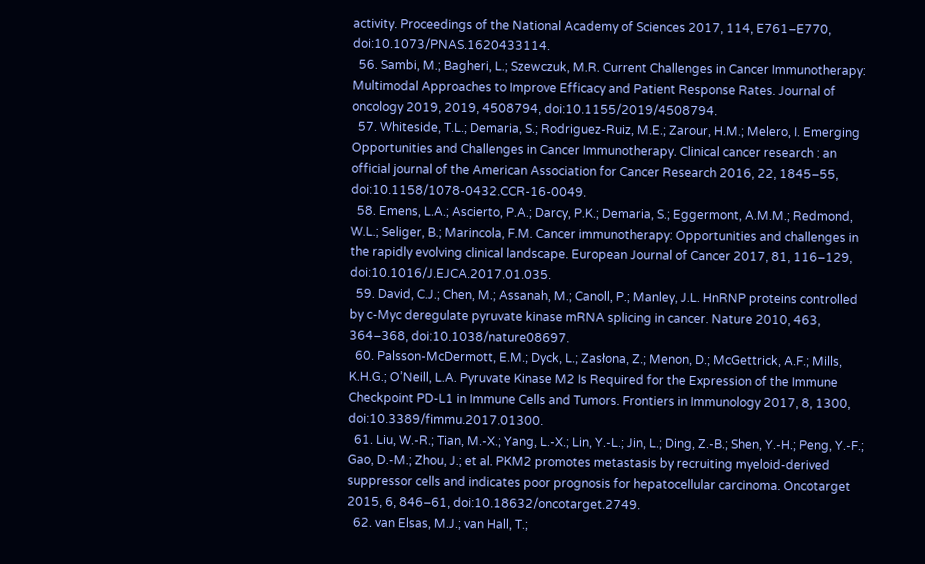activity. Proceedings of the National Academy of Sciences 2017, 114, E761–E770, doi:10.1073/PNAS.1620433114.
  56. Sambi, M.; Bagheri, L.; Szewczuk, M.R. Current Challenges in Cancer Immunotherapy: Multimodal Approaches to Improve Efficacy and Patient Response Rates. Journal of oncology 2019, 2019, 4508794, doi:10.1155/2019/4508794.
  57. Whiteside, T.L.; Demaria, S.; Rodriguez-Ruiz, M.E.; Zarour, H.M.; Melero, I. Emerging Opportunities and Challenges in Cancer Immunotherapy. Clinical cancer research : an official journal of the American Association for Cancer Research 2016, 22, 1845–55, doi:10.1158/1078-0432.CCR-16-0049.
  58. Emens, L.A.; Ascierto, P.A.; Darcy, P.K.; Demaria, S.; Eggermont, A.M.M.; Redmond, W.L.; Seliger, B.; Marincola, F.M. Cancer immunotherapy: Opportunities and challenges in the rapidly evolving clinical landscape. European Journal of Cancer 2017, 81, 116–129, doi:10.1016/J.EJCA.2017.01.035.
  59. David, C.J.; Chen, M.; Assanah, M.; Canoll, P.; Manley, J.L. HnRNP proteins controlled by c-Myc deregulate pyruvate kinase mRNA splicing in cancer. Nature 2010, 463, 364–368, doi:10.1038/nature08697.
  60. Palsson-McDermott, E.M.; Dyck, L.; Zasłona, Z.; Menon, D.; McGettrick, A.F.; Mills, K.H.G.; O’Neill, L.A. Pyruvate Kinase M2 Is Required for the Expression of the Immune Checkpoint PD-L1 in Immune Cells and Tumors. Frontiers in Immunology 2017, 8, 1300, doi:10.3389/fimmu.2017.01300.
  61. Liu, W.-R.; Tian, M.-X.; Yang, L.-X.; Lin, Y.-L.; Jin, L.; Ding, Z.-B.; Shen, Y.-H.; Peng, Y.-F.; Gao, D.-M.; Zhou, J.; et al. PKM2 promotes metastasis by recruiting myeloid-derived suppressor cells and indicates poor prognosis for hepatocellular carcinoma. Oncotarget 2015, 6, 846–61, doi:10.18632/oncotarget.2749.
  62. van Elsas, M.J.; van Hall, T.;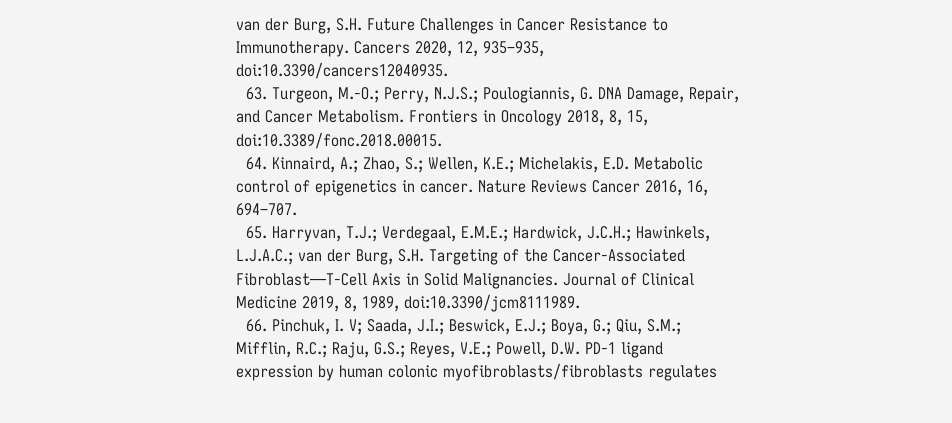van der Burg, S.H. Future Challenges in Cancer Resistance to Immunotherapy. Cancers 2020, 12, 935–935, doi:10.3390/cancers12040935.
  63. Turgeon, M.-O.; Perry, N.J.S.; Poulogiannis, G. DNA Damage, Repair, and Cancer Metabolism. Frontiers in Oncology 2018, 8, 15, doi:10.3389/fonc.2018.00015.
  64. Kinnaird, A.; Zhao, S.; Wellen, K.E.; Michelakis, E.D. Metabolic control of epigenetics in cancer. Nature Reviews Cancer 2016, 16, 694–707.
  65. Harryvan, T.J.; Verdegaal, E.M.E.; Hardwick, J.C.H.; Hawinkels, L.J.A.C.; van der Burg, S.H. Targeting of the Cancer-Associated Fibroblast—T-Cell Axis in Solid Malignancies. Journal of Clinical Medicine 2019, 8, 1989, doi:10.3390/jcm8111989.
  66. Pinchuk, I. V; Saada, J.I.; Beswick, E.J.; Boya, G.; Qiu, S.M.; Mifflin, R.C.; Raju, G.S.; Reyes, V.E.; Powell, D.W. PD-1 ligand expression by human colonic myofibroblasts/fibroblasts regulates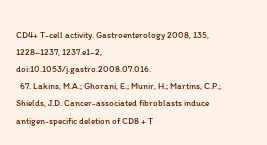CD4+ T-cell activity. Gastroenterology 2008, 135, 1228–1237, 1237.e1–2, doi:10.1053/j.gastro.2008.07.016.
  67. Lakins, M.A.; Ghorani, E.; Munir, H.; Martins, C.P.; Shields, J.D. Cancer-associated fibroblasts induce antigen-specific deletion of CD8 + T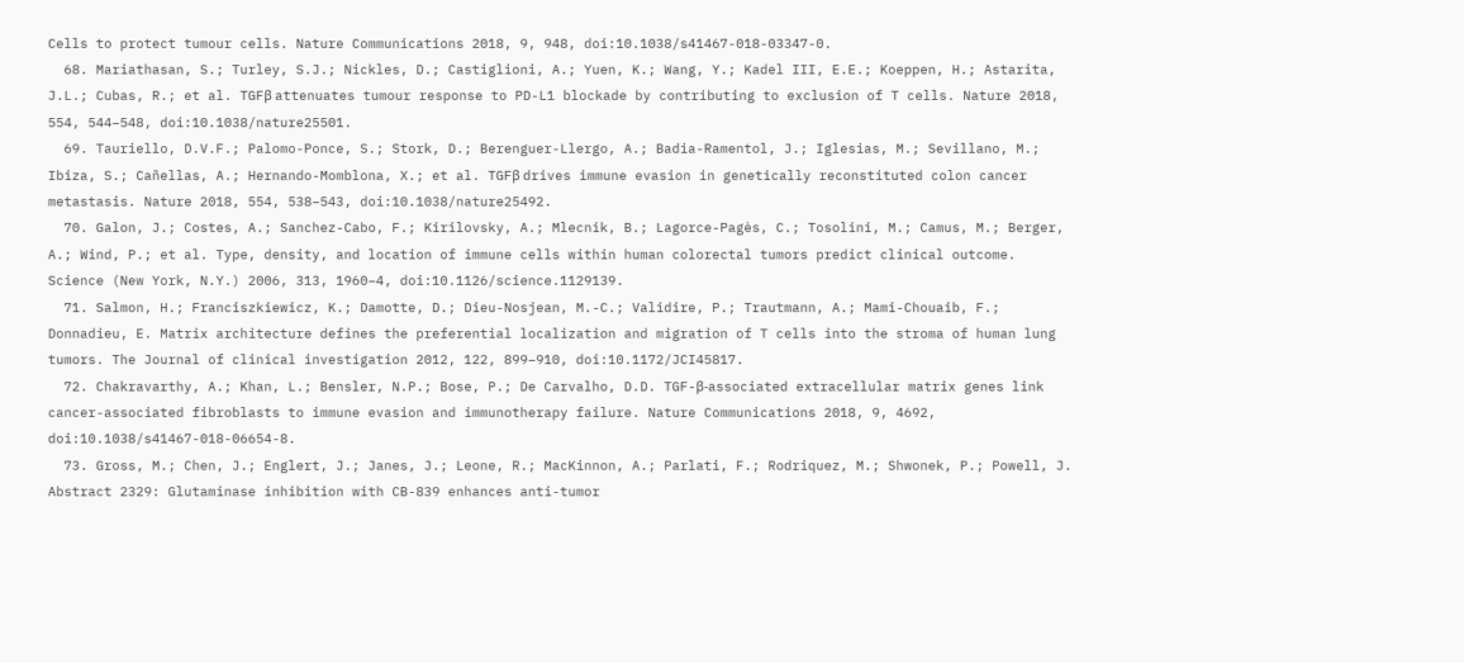Cells to protect tumour cells. Nature Communications 2018, 9, 948, doi:10.1038/s41467-018-03347-0.
  68. Mariathasan, S.; Turley, S.J.; Nickles, D.; Castiglioni, A.; Yuen, K.; Wang, Y.; Kadel III, E.E.; Koeppen, H.; Astarita, J.L.; Cubas, R.; et al. TGFβ attenuates tumour response to PD-L1 blockade by contributing to exclusion of T cells. Nature 2018, 554, 544–548, doi:10.1038/nature25501.
  69. Tauriello, D.V.F.; Palomo-Ponce, S.; Stork, D.; Berenguer-Llergo, A.; Badia-Ramentol, J.; Iglesias, M.; Sevillano, M.; Ibiza, S.; Cañellas, A.; Hernando-Momblona, X.; et al. TGFβ drives immune evasion in genetically reconstituted colon cancer metastasis. Nature 2018, 554, 538–543, doi:10.1038/nature25492.
  70. Galon, J.; Costes, A.; Sanchez-Cabo, F.; Kirilovsky, A.; Mlecnik, B.; Lagorce-Pagès, C.; Tosolini, M.; Camus, M.; Berger, A.; Wind, P.; et al. Type, density, and location of immune cells within human colorectal tumors predict clinical outcome. Science (New York, N.Y.) 2006, 313, 1960–4, doi:10.1126/science.1129139.
  71. Salmon, H.; Franciszkiewicz, K.; Damotte, D.; Dieu-Nosjean, M.-C.; Validire, P.; Trautmann, A.; Mami-Chouaib, F.; Donnadieu, E. Matrix architecture defines the preferential localization and migration of T cells into the stroma of human lung tumors. The Journal of clinical investigation 2012, 122, 899–910, doi:10.1172/JCI45817.
  72. Chakravarthy, A.; Khan, L.; Bensler, N.P.; Bose, P.; De Carvalho, D.D. TGF-β-associated extracellular matrix genes link cancer-associated fibroblasts to immune evasion and immunotherapy failure. Nature Communications 2018, 9, 4692, doi:10.1038/s41467-018-06654-8.
  73. Gross, M.; Chen, J.; Englert, J.; Janes, J.; Leone, R.; MacKinnon, A.; Parlati, F.; Rodriquez, M.; Shwonek, P.; Powell, J. Abstract 2329: Glutaminase inhibition with CB-839 enhances anti-tumor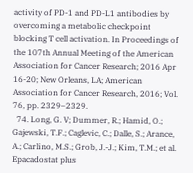activity of PD-1 and PD-L1 antibodies by overcoming a metabolic checkpoint blocking T cell activation. In Proceedings of the 107th Annual Meeting of the American Association for Cancer Research; 2016 Apr 16-20; New Orleans, LA; American Association for Cancer Research, 2016; Vol. 76, pp. 2329–2329.
  74. Long, G. V; Dummer, R.; Hamid, O.; Gajewski, T.F.; Caglevic, C.; Dalle, S.; Arance, A.; Carlino, M.S.; Grob, J.-J.; Kim, T.M.; et al. Epacadostat plus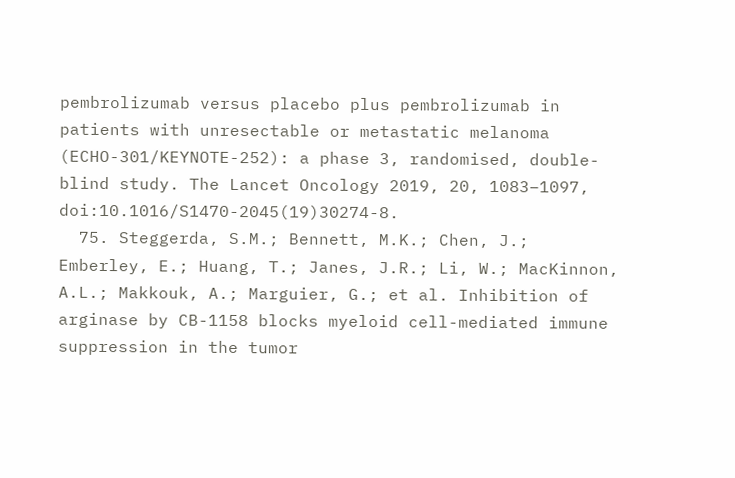pembrolizumab versus placebo plus pembrolizumab in patients with unresectable or metastatic melanoma (ECHO-301/KEYNOTE-252): a phase 3, randomised, double-blind study. The Lancet Oncology 2019, 20, 1083–1097, doi:10.1016/S1470-2045(19)30274-8.
  75. Steggerda, S.M.; Bennett, M.K.; Chen, J.; Emberley, E.; Huang, T.; Janes, J.R.; Li, W.; MacKinnon, A.L.; Makkouk, A.; Marguier, G.; et al. Inhibition of arginase by CB-1158 blocks myeloid cell-mediated immune suppression in the tumor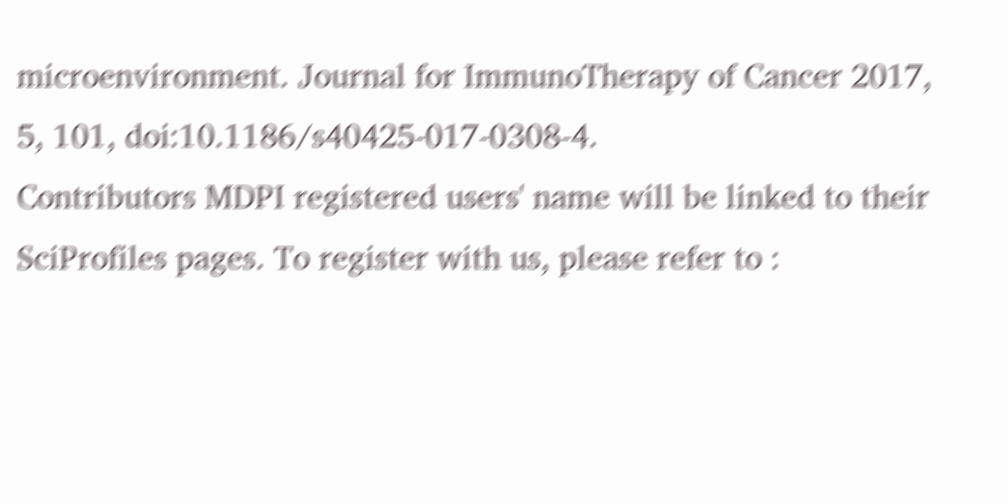microenvironment. Journal for ImmunoTherapy of Cancer 2017, 5, 101, doi:10.1186/s40425-017-0308-4.
Contributors MDPI registered users' name will be linked to their SciProfiles pages. To register with us, please refer to :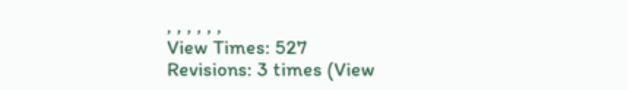, , , , , ,
View Times: 527
Revisions: 3 times (View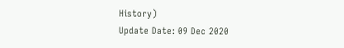History)
Update Date: 09 Dec 2020